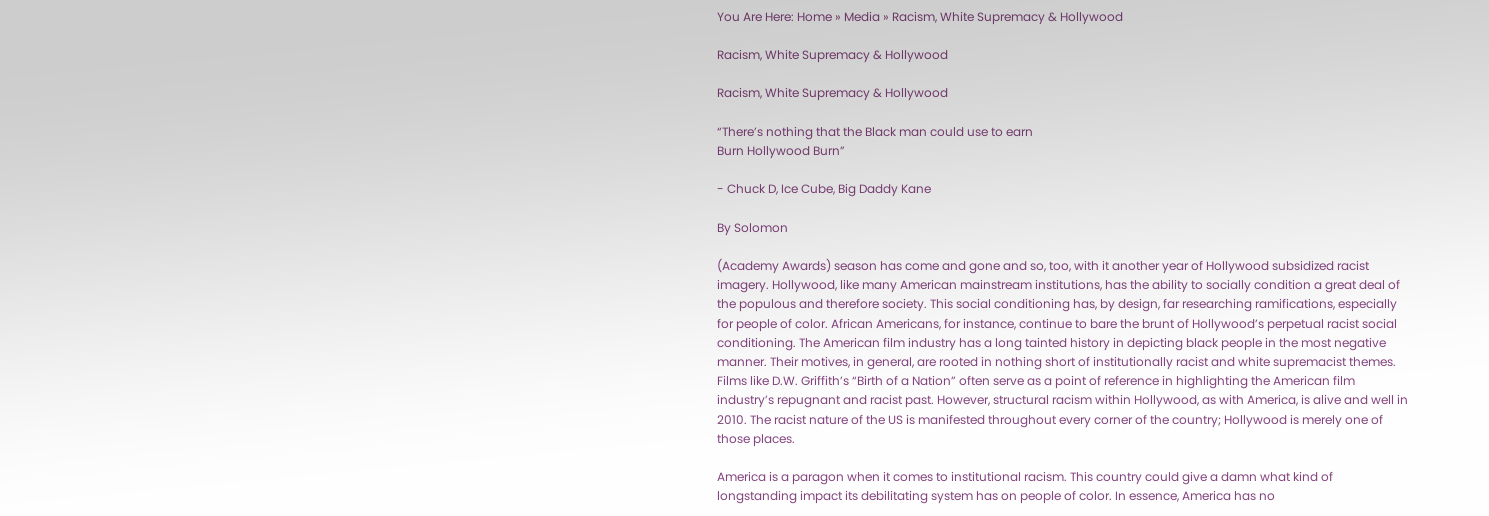You Are Here: Home » Media » Racism, White Supremacy & Hollywood

Racism, White Supremacy & Hollywood

Racism, White Supremacy & Hollywood

“There’s nothing that the Black man could use to earn
Burn Hollywood Burn”

- Chuck D, Ice Cube, Big Daddy Kane

By Solomon

(Academy Awards) season has come and gone and so, too, with it another year of Hollywood subsidized racist imagery. Hollywood, like many American mainstream institutions, has the ability to socially condition a great deal of the populous and therefore society. This social conditioning has, by design, far researching ramifications, especially for people of color. African Americans, for instance, continue to bare the brunt of Hollywood’s perpetual racist social conditioning. The American film industry has a long tainted history in depicting black people in the most negative manner. Their motives, in general, are rooted in nothing short of institutionally racist and white supremacist themes. Films like D.W. Griffith’s “Birth of a Nation” often serve as a point of reference in highlighting the American film industry’s repugnant and racist past. However, structural racism within Hollywood, as with America, is alive and well in 2010. The racist nature of the US is manifested throughout every corner of the country; Hollywood is merely one of those places.

America is a paragon when it comes to institutional racism. This country could give a damn what kind of longstanding impact its debilitating system has on people of color. In essence, America has no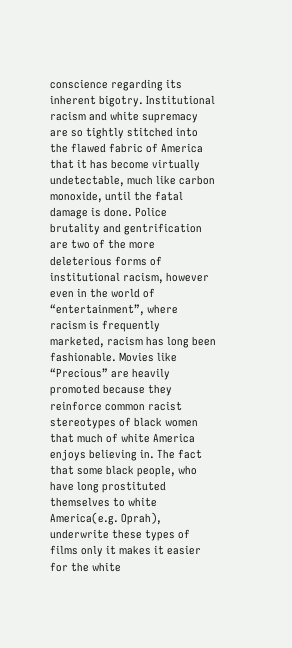conscience regarding its inherent bigotry. Institutional racism and white supremacy are so tightly stitched into the flawed fabric of America that it has become virtually undetectable, much like carbon monoxide, until the fatal damage is done. Police brutality and gentrification are two of the more deleterious forms of institutional racism, however even in the world of “entertainment”, where racism is frequently marketed, racism has long been fashionable. Movies like “Precious” are heavily promoted because they reinforce common racist stereotypes of black women that much of white America enjoys believing in. The fact that some black people, who have long prostituted themselves to white America(e.g. Oprah), underwrite these types of films only it makes it easier for the white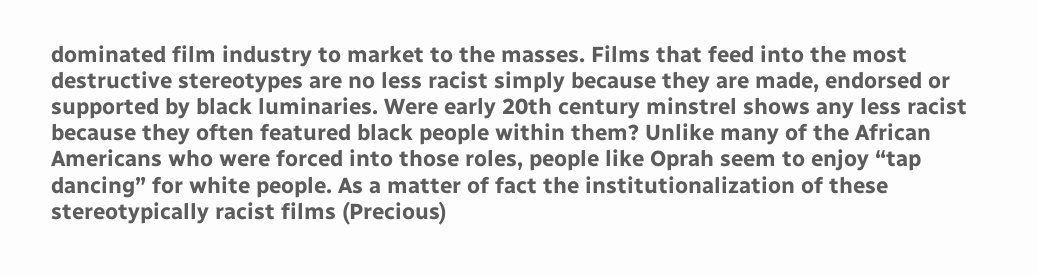dominated film industry to market to the masses. Films that feed into the most destructive stereotypes are no less racist simply because they are made, endorsed or supported by black luminaries. Were early 20th century minstrel shows any less racist because they often featured black people within them? Unlike many of the African Americans who were forced into those roles, people like Oprah seem to enjoy “tap dancing” for white people. As a matter of fact the institutionalization of these stereotypically racist films (Precious)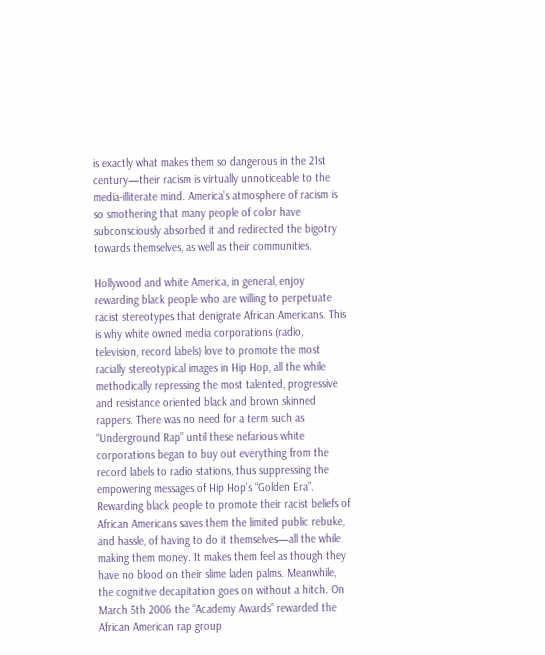is exactly what makes them so dangerous in the 21st century—their racism is virtually unnoticeable to the media-illiterate mind. America’s atmosphere of racism is so smothering that many people of color have subconsciously absorbed it and redirected the bigotry towards themselves, as well as their communities.

Hollywood and white America, in general, enjoy rewarding black people who are willing to perpetuate racist stereotypes that denigrate African Americans. This is why white owned media corporations (radio, television, record labels) love to promote the most racially stereotypical images in Hip Hop, all the while methodically repressing the most talented, progressive and resistance oriented black and brown skinned rappers. There was no need for a term such as “Underground Rap” until these nefarious white corporations began to buy out everything from the record labels to radio stations, thus suppressing the empowering messages of Hip Hop’s “Golden Era”. Rewarding black people to promote their racist beliefs of African Americans saves them the limited public rebuke, and hassle, of having to do it themselves—all the while making them money. It makes them feel as though they have no blood on their slime laden palms. Meanwhile, the cognitive decapitation goes on without a hitch. On March 5th 2006 the “Academy Awards” rewarded the African American rap group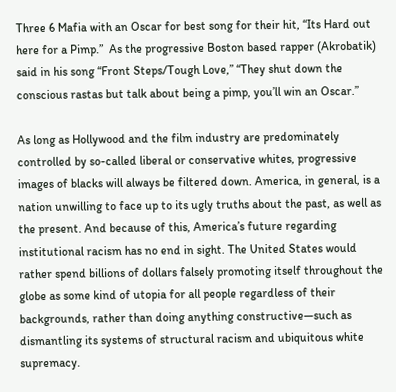Three 6 Mafia with an Oscar for best song for their hit, “Its Hard out here for a Pimp.”  As the progressive Boston based rapper (Akrobatik) said in his song “Front Steps/Tough Love,” “They shut down the conscious rastas but talk about being a pimp, you’ll win an Oscar.”

As long as Hollywood and the film industry are predominately controlled by so-called liberal or conservative whites, progressive images of blacks will always be filtered down. America, in general, is a nation unwilling to face up to its ugly truths about the past, as well as the present. And because of this, America’s future regarding institutional racism has no end in sight. The United States would rather spend billions of dollars falsely promoting itself throughout the globe as some kind of utopia for all people regardless of their backgrounds, rather than doing anything constructive—such as dismantling its systems of structural racism and ubiquitous white supremacy.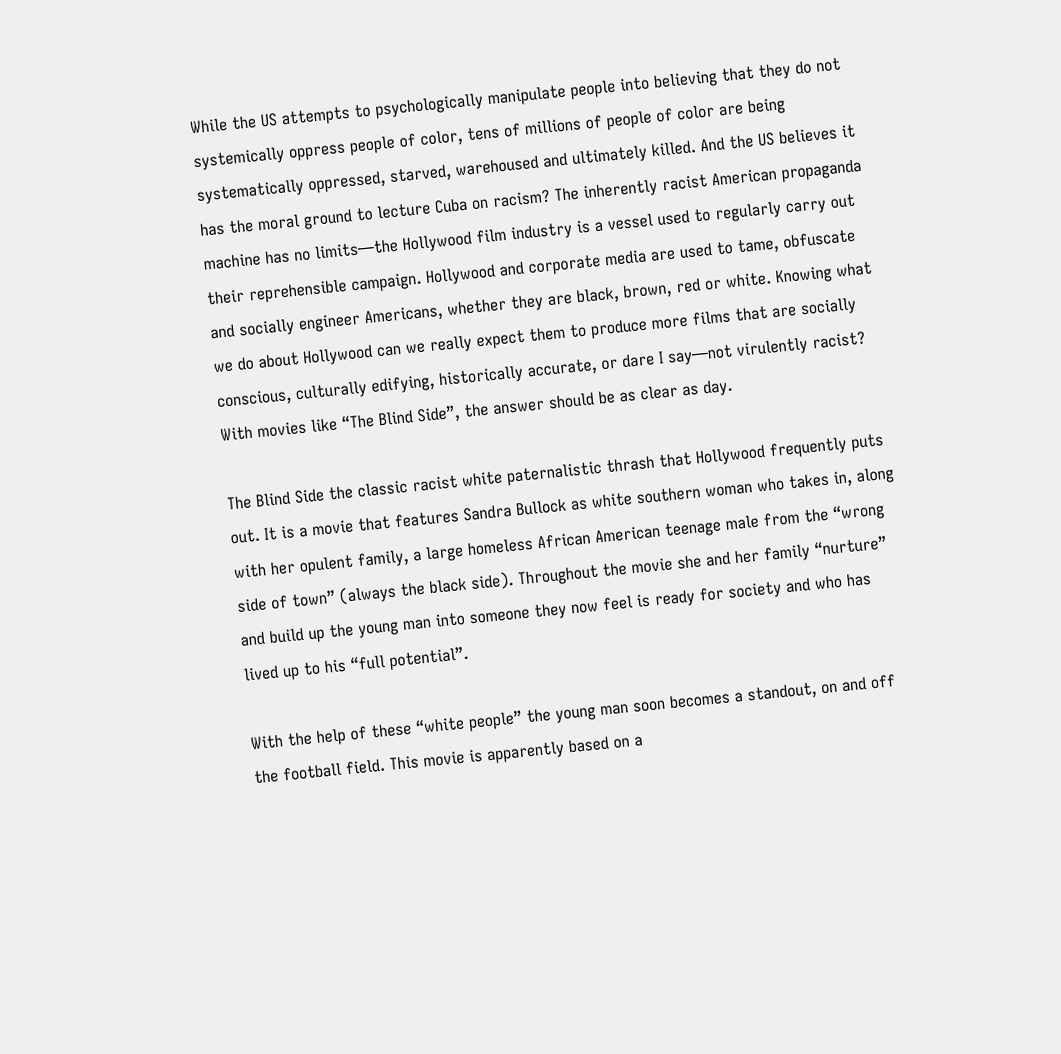While the US attempts to psychologically manipulate people into believing that they do not systemically oppress people of color, tens of millions of people of color are being systematically oppressed, starved, warehoused and ultimately killed. And the US believes it has the moral ground to lecture Cuba on racism? The inherently racist American propaganda machine has no limits—the Hollywood film industry is a vessel used to regularly carry out their reprehensible campaign. Hollywood and corporate media are used to tame, obfuscate and socially engineer Americans, whether they are black, brown, red or white. Knowing what we do about Hollywood can we really expect them to produce more films that are socially conscious, culturally edifying, historically accurate, or dare I say—not virulently racist? With movies like “The Blind Side”, the answer should be as clear as day.

The Blind Side the classic racist white paternalistic thrash that Hollywood frequently puts out. It is a movie that features Sandra Bullock as white southern woman who takes in, along with her opulent family, a large homeless African American teenage male from the “wrong side of town” (always the black side). Throughout the movie she and her family “nurture” and build up the young man into someone they now feel is ready for society and who has lived up to his “full potential”.

With the help of these “white people” the young man soon becomes a standout, on and off the football field. This movie is apparently based on a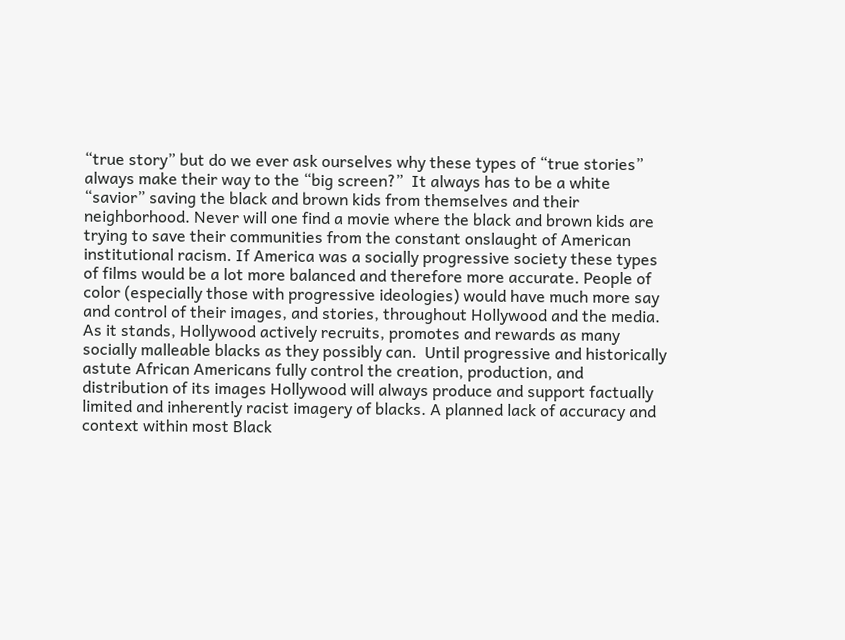“true story” but do we ever ask ourselves why these types of “true stories” always make their way to the “big screen?”  It always has to be a white “savior” saving the black and brown kids from themselves and their neighborhood. Never will one find a movie where the black and brown kids are trying to save their communities from the constant onslaught of American institutional racism. If America was a socially progressive society these types of films would be a lot more balanced and therefore more accurate. People of color (especially those with progressive ideologies) would have much more say and control of their images, and stories, throughout Hollywood and the media. As it stands, Hollywood actively recruits, promotes and rewards as many socially malleable blacks as they possibly can.  Until progressive and historically astute African Americans fully control the creation, production, and distribution of its images Hollywood will always produce and support factually limited and inherently racist imagery of blacks. A planned lack of accuracy and context within most Black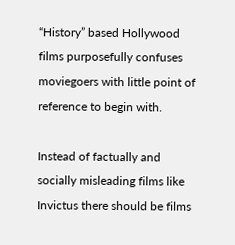“History” based Hollywood films purposefully confuses moviegoers with little point of reference to begin with.

Instead of factually and socially misleading films like Invictus there should be films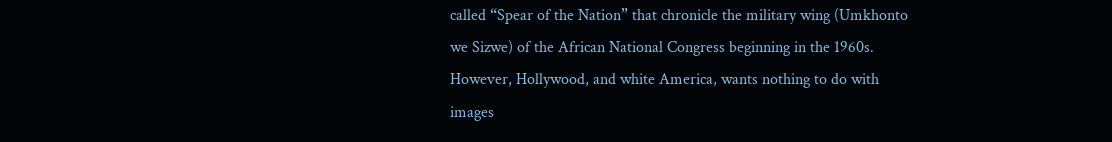called “Spear of the Nation” that chronicle the military wing (Umkhonto we Sizwe) of the African National Congress beginning in the 1960s. However, Hollywood, and white America, wants nothing to do with images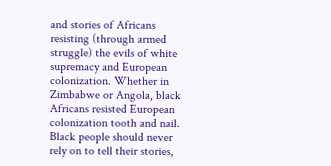and stories of Africans resisting (through armed struggle) the evils of white supremacy and European colonization. Whether in Zimbabwe or Angola, black Africans resisted European colonization tooth and nail. Black people should never rely on to tell their stories,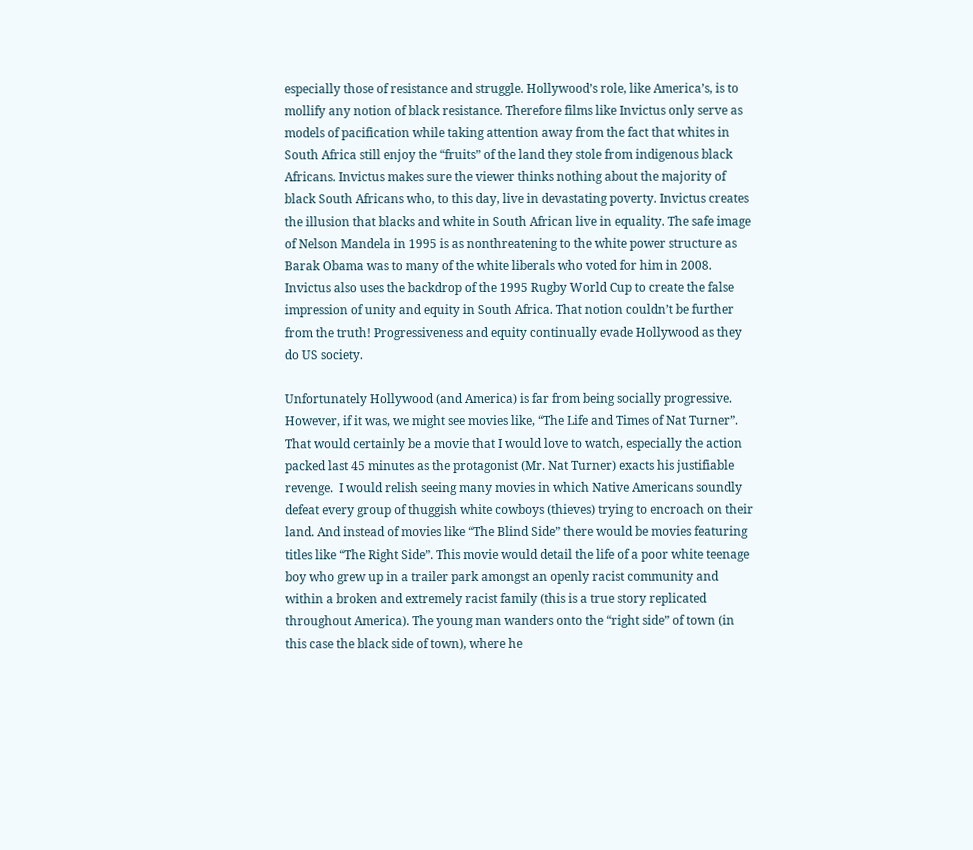especially those of resistance and struggle. Hollywood’s role, like America’s, is to mollify any notion of black resistance. Therefore films like Invictus only serve as models of pacification while taking attention away from the fact that whites in South Africa still enjoy the “fruits” of the land they stole from indigenous black Africans. Invictus makes sure the viewer thinks nothing about the majority of black South Africans who, to this day, live in devastating poverty. Invictus creates the illusion that blacks and white in South African live in equality. The safe image of Nelson Mandela in 1995 is as nonthreatening to the white power structure as Barak Obama was to many of the white liberals who voted for him in 2008. Invictus also uses the backdrop of the 1995 Rugby World Cup to create the false impression of unity and equity in South Africa. That notion couldn’t be further from the truth! Progressiveness and equity continually evade Hollywood as they do US society.

Unfortunately Hollywood (and America) is far from being socially progressive. However, if it was, we might see movies like, “The Life and Times of Nat Turner”. That would certainly be a movie that I would love to watch, especially the action packed last 45 minutes as the protagonist (Mr. Nat Turner) exacts his justifiable revenge.  I would relish seeing many movies in which Native Americans soundly defeat every group of thuggish white cowboys (thieves) trying to encroach on their land. And instead of movies like “The Blind Side” there would be movies featuring titles like “The Right Side”. This movie would detail the life of a poor white teenage boy who grew up in a trailer park amongst an openly racist community and within a broken and extremely racist family (this is a true story replicated throughout America). The young man wanders onto the “right side” of town (in this case the black side of town), where he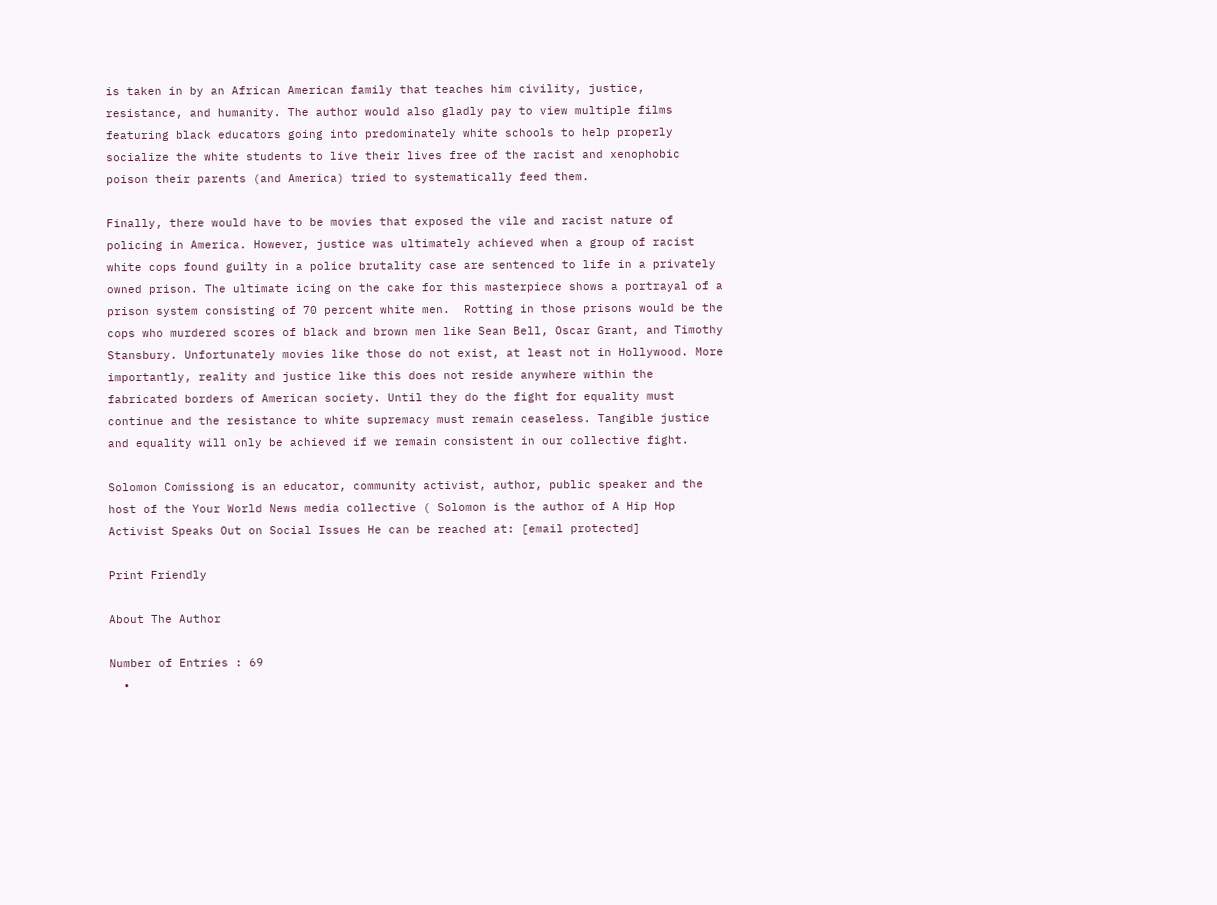is taken in by an African American family that teaches him civility, justice, resistance, and humanity. The author would also gladly pay to view multiple films featuring black educators going into predominately white schools to help properly socialize the white students to live their lives free of the racist and xenophobic poison their parents (and America) tried to systematically feed them.

Finally, there would have to be movies that exposed the vile and racist nature of policing in America. However, justice was ultimately achieved when a group of racist white cops found guilty in a police brutality case are sentenced to life in a privately owned prison. The ultimate icing on the cake for this masterpiece shows a portrayal of a prison system consisting of 70 percent white men.  Rotting in those prisons would be the cops who murdered scores of black and brown men like Sean Bell, Oscar Grant, and Timothy Stansbury. Unfortunately movies like those do not exist, at least not in Hollywood. More importantly, reality and justice like this does not reside anywhere within the fabricated borders of American society. Until they do the fight for equality must continue and the resistance to white supremacy must remain ceaseless. Tangible justice and equality will only be achieved if we remain consistent in our collective fight.

Solomon Comissiong is an educator, community activist, author, public speaker and the host of the Your World News media collective ( Solomon is the author of A Hip Hop Activist Speaks Out on Social Issues He can be reached at: [email protected]

Print Friendly

About The Author

Number of Entries : 69
  •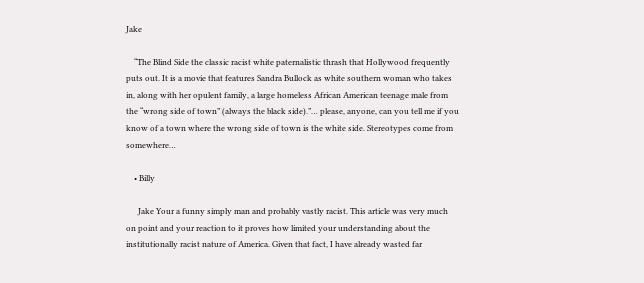Jake

    “The Blind Side the classic racist white paternalistic thrash that Hollywood frequently puts out. It is a movie that features Sandra Bullock as white southern woman who takes in, along with her opulent family, a large homeless African American teenage male from the “wrong side of town” (always the black side).”… please, anyone, can you tell me if you know of a town where the wrong side of town is the white side. Stereotypes come from somewhere…

    • Billy

      Jake Your a funny simply man and probably vastly racist. This article was very much on point and your reaction to it proves how limited your understanding about the institutionally racist nature of America. Given that fact, I have already wasted far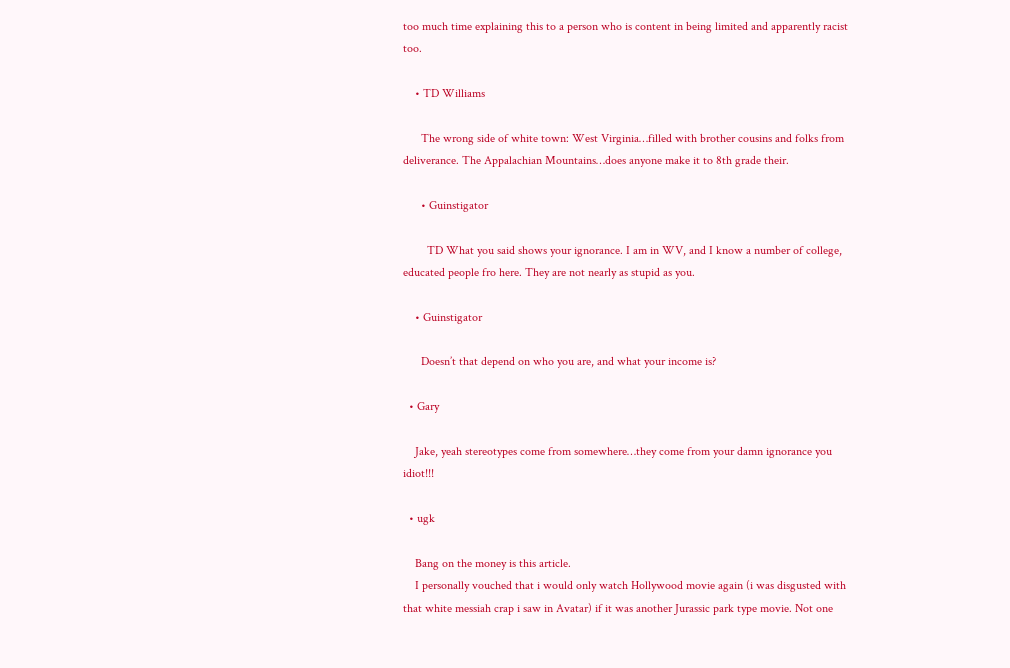too much time explaining this to a person who is content in being limited and apparently racist too.

    • TD Williams

      The wrong side of white town: West Virginia…filled with brother cousins and folks from deliverance. The Appalachian Mountains…does anyone make it to 8th grade their.

      • Guinstigator

        TD What you said shows your ignorance. I am in WV, and I know a number of college, educated people fro here. They are not nearly as stupid as you.

    • Guinstigator

      Doesn’t that depend on who you are, and what your income is?

  • Gary

    Jake, yeah stereotypes come from somewhere…they come from your damn ignorance you idiot!!!

  • ugk

    Bang on the money is this article.
    I personally vouched that i would only watch Hollywood movie again (i was disgusted with that white messiah crap i saw in Avatar) if it was another Jurassic park type movie. Not one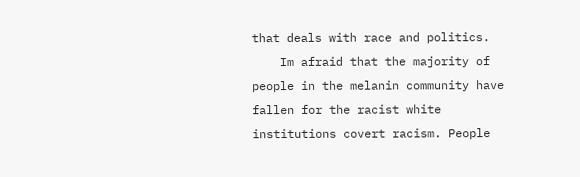that deals with race and politics.
    Im afraid that the majority of people in the melanin community have fallen for the racist white institutions covert racism. People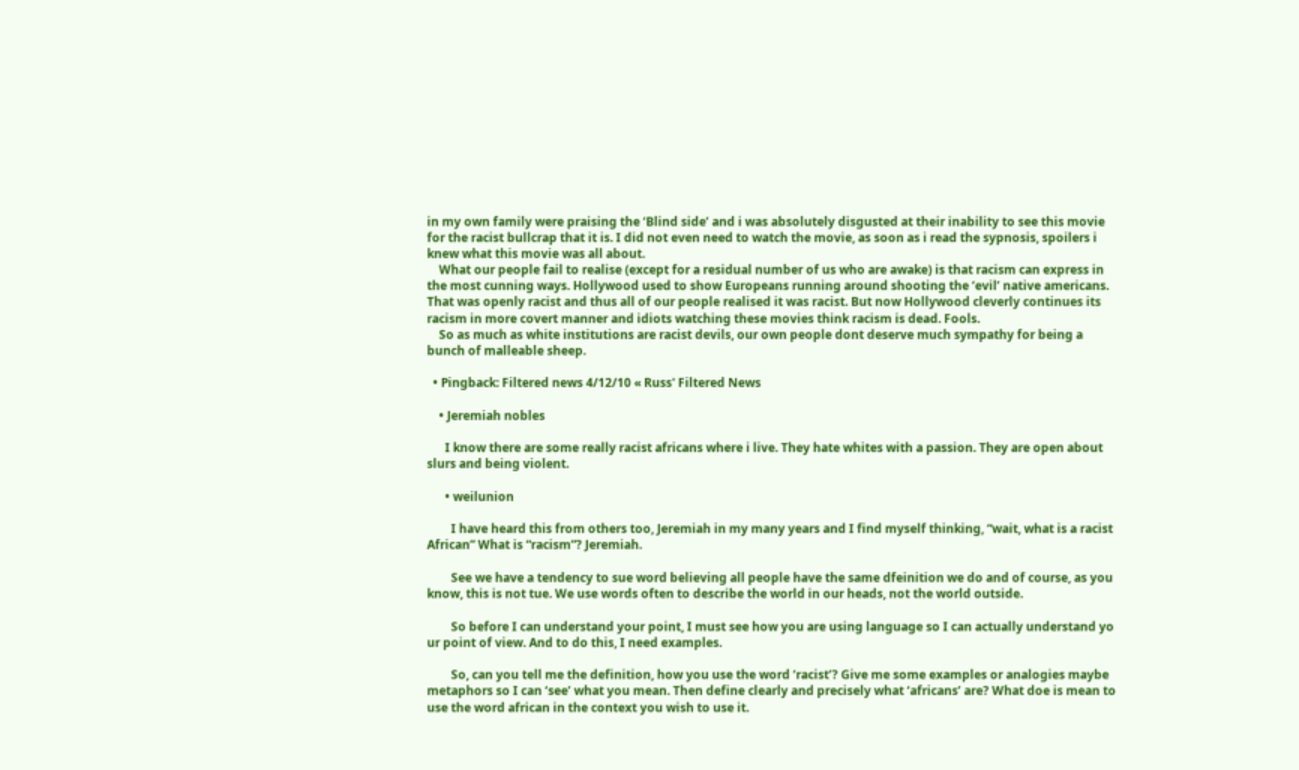in my own family were praising the ‘Blind side’ and i was absolutely disgusted at their inability to see this movie for the racist bullcrap that it is. I did not even need to watch the movie, as soon as i read the sypnosis, spoilers i knew what this movie was all about.
    What our people fail to realise (except for a residual number of us who are awake) is that racism can express in the most cunning ways. Hollywood used to show Europeans running around shooting the ‘evil’ native americans. That was openly racist and thus all of our people realised it was racist. But now Hollywood cleverly continues its racism in more covert manner and idiots watching these movies think racism is dead. Fools.
    So as much as white institutions are racist devils, our own people dont deserve much sympathy for being a bunch of malleable sheep.

  • Pingback: Filtered news 4/12/10 « Russ' Filtered News

    • Jeremiah nobles

      I know there are some really racist africans where i live. They hate whites with a passion. They are open about slurs and being violent.

      • weilunion

        I have heard this from others too, Jeremiah in my many years and I find myself thinking, “wait, what is a racist African” What is “racism”? Jeremiah.

        See we have a tendency to sue word believing all people have the same dfeinition we do and of course, as you know, this is not tue. We use words often to describe the world in our heads, not the world outside.

        So before I can understand your point, I must see how you are using language so I can actually understand yo ur point of view. And to do this, I need examples.

        So, can you tell me the definition, how you use the word ‘racist’? Give me some examples or analogies maybe metaphors so I can ‘see’ what you mean. Then define clearly and precisely what ‘africans’ are? What doe is mean to use the word african in the context you wish to use it.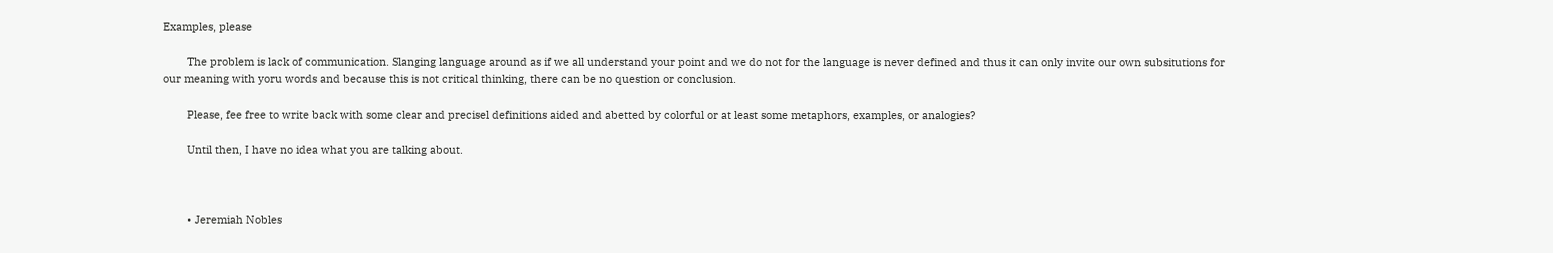Examples, please

        The problem is lack of communication. Slanging language around as if we all understand your point and we do not for the language is never defined and thus it can only invite our own subsitutions for our meaning with yoru words and because this is not critical thinking, there can be no question or conclusion.

        Please, fee free to write back with some clear and precisel definitions aided and abetted by colorful or at least some metaphors, examples, or analogies?

        Until then, I have no idea what you are talking about.



        • Jeremiah Nobles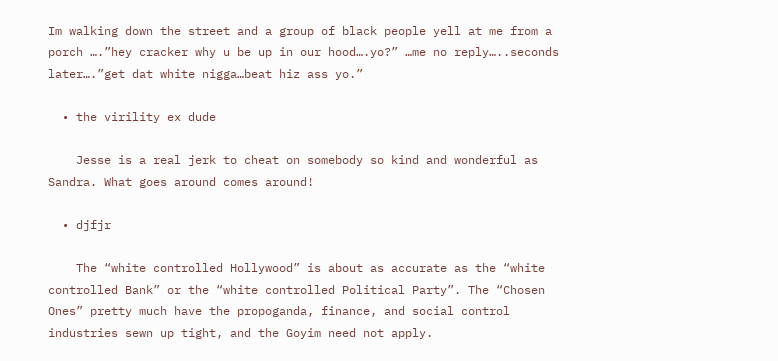Im walking down the street and a group of black people yell at me from a porch ….”hey cracker why u be up in our hood….yo?” …me no reply…..seconds later….”get dat white nigga…beat hiz ass yo.”

  • the virility ex dude

    Jesse is a real jerk to cheat on somebody so kind and wonderful as Sandra. What goes around comes around!

  • djfjr

    The “white controlled Hollywood” is about as accurate as the “white controlled Bank” or the “white controlled Political Party”. The “Chosen Ones” pretty much have the propoganda, finance, and social control industries sewn up tight, and the Goyim need not apply.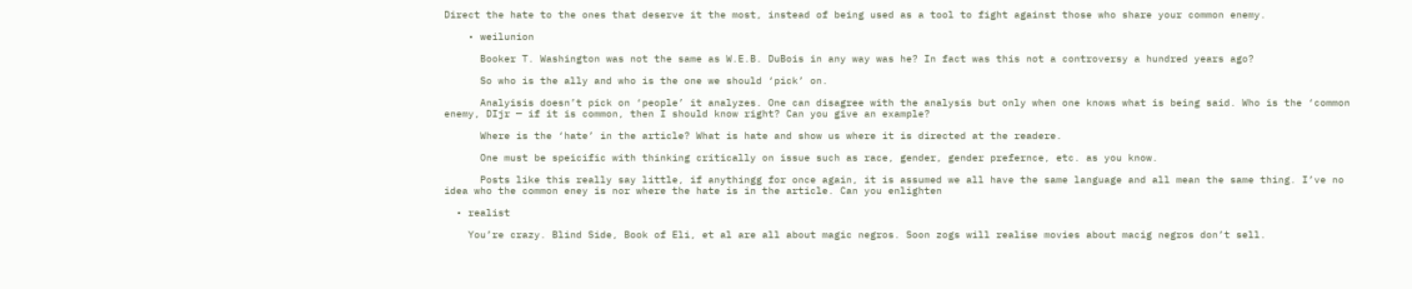Direct the hate to the ones that deserve it the most, instead of being used as a tool to fight against those who share your common enemy.

    • weilunion

      Booker T. Washington was not the same as W.E.B. DuBois in any way was he? In fact was this not a controversy a hundred years ago?

      So who is the ally and who is the one we should ‘pick’ on.

      Analyisis doesn’t pick on ‘people’ it analyzes. One can disagree with the analysis but only when one knows what is being said. Who is the ‘common enemy, DIjr — if it is common, then I should know right? Can you give an example?

      Where is the ‘hate’ in the article? What is hate and show us where it is directed at the readere.

      One must be speicific with thinking critically on issue such as race, gender, gender prefernce, etc. as you know.

      Posts like this really say little, if anythingg for once again, it is assumed we all have the same language and all mean the same thing. I’ve no idea who the common eney is nor where the hate is in the article. Can you enlighten

  • realist

    You’re crazy. Blind Side, Book of Eli, et al are all about magic negros. Soon zogs will realise movies about macig negros don’t sell.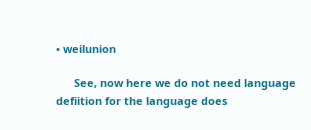• weilunion

      See, now here we do not need language defiition for the language does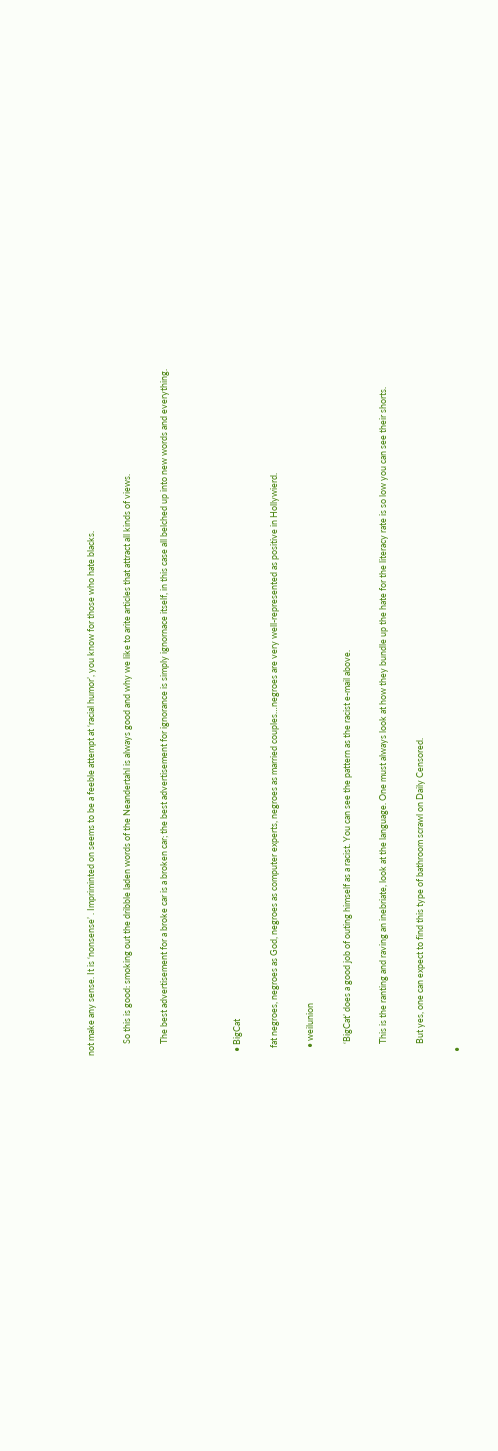not make any sense. It is ‘nonsense’ . Impriminted on seems to be a feeble attempt at ‘racial humor’, you know for those who hate blacks.

      So this is good: smoking out the dribble laden words of the Neandertahl is always good and why we like to arite articles that attract all kinds of views.

      The best advertisement for a broke car is a broken car; the best advertisement for ignorance is simply ignornace itself, in this case all belched up into new words and everything.



  • BigCat

    fat negroes, negroes as God, negroes as computer experts, negroes as married couples…negroes are very well-represented as positive in Hollywierd.

    • weilunion

      ‘BigCat’ does a good job of outing himself as a racist. You can see the pattern as the racist e-mail above.

      This is the ranting and raving an inebriate, look at the language. One must always look at how they bundle up the hate for the literacy rate is so low you can see their shorts.

      But yes, one can expect to find this type of bathroom scrawl on Daily Censored.

  •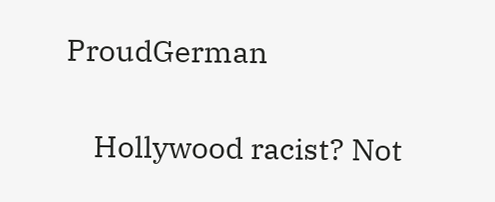ProudGerman

    Hollywood racist? Not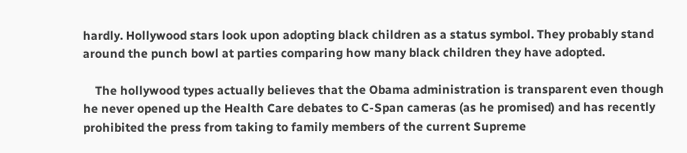hardly. Hollywood stars look upon adopting black children as a status symbol. They probably stand around the punch bowl at parties comparing how many black children they have adopted.

    The hollywood types actually believes that the Obama administration is transparent even though he never opened up the Health Care debates to C-Span cameras (as he promised) and has recently prohibited the press from taking to family members of the current Supreme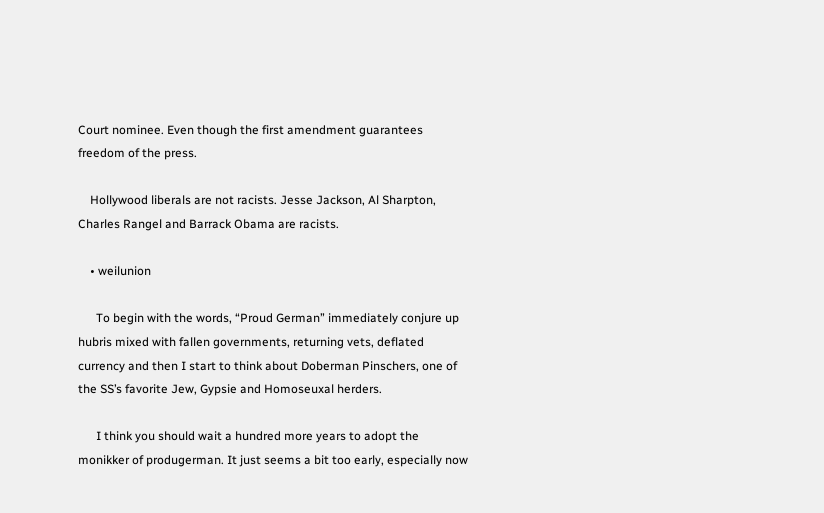Court nominee. Even though the first amendment guarantees freedom of the press.

    Hollywood liberals are not racists. Jesse Jackson, Al Sharpton, Charles Rangel and Barrack Obama are racists.

    • weilunion

      To begin with the words, “Proud German” immediately conjure up hubris mixed with fallen governments, returning vets, deflated currency and then I start to think about Doberman Pinschers, one of the SS’s favorite Jew, Gypsie and Homoseuxal herders.

      I think you should wait a hundred more years to adopt the monikker of produgerman. It just seems a bit too early, especially now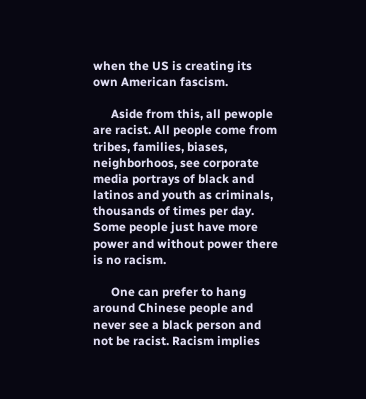when the US is creating its own American fascism.

      Aside from this, all pewople are racist. All people come from tribes, families, biases, neighborhoos, see corporate media portrays of black and latinos and youth as criminals, thousands of times per day. Some people just have more power and without power there is no racism.

      One can prefer to hang around Chinese people and never see a black person and not be racist. Racism implies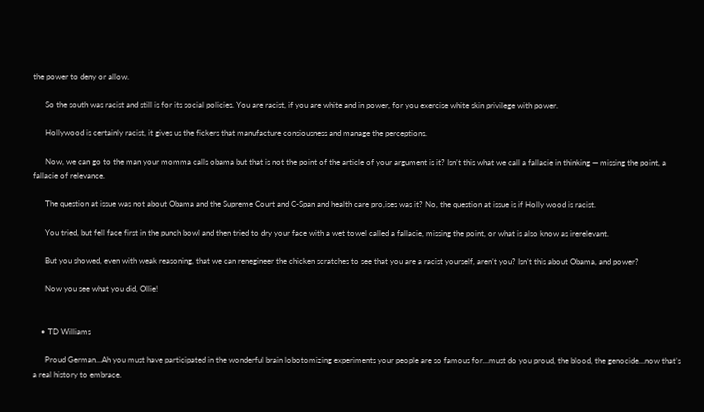the power to deny or allow.

      So the south was racist and still is for its social policies. You are racist, if you are white and in power, for you exercise white skin privilege with power.

      Hollywood is certainly racist, it gives us the fickers that manufacture consiousness and manage the perceptions.

      Now, we can go to the man your momma calls obama but that is not the point of the article of your argument is it? Isn’t this what we call a fallacie in thinking — missing the point, a fallacie of relevance.

      The question at issue was not about Obama and the Supreme Court and C-Span and health care pro,ises was it? No, the question at issue is if Holly wood is racist.

      You tried, but fell face first in the punch bowl and then tried to dry your face with a wet towel called a fallacie, missing the point, or what is also know as irerelevant.

      But you showed, even with weak reasoning, that we can renegineer the chicken scratches to see that you are a racist yourself, aren’t you? Isn’t this about Obama, and power?

      Now you see what you did, Ollie!


    • TD Williams

      Proud German…Ah you must have participated in the wonderful brain lobotomizing experiments your people are so famous for…must do you proud, the blood, the genocide…now that’s a real history to embrace.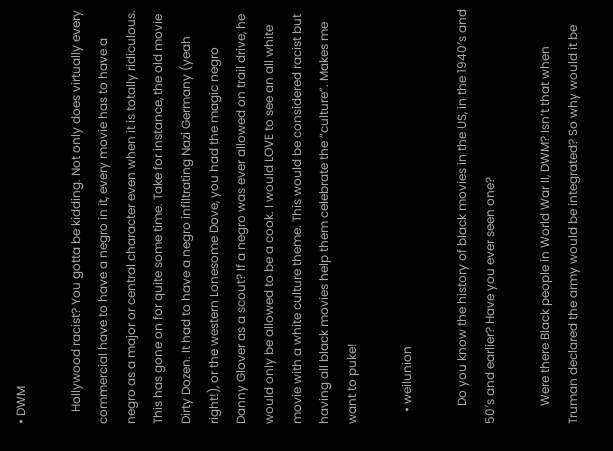• DWM

    Hollywood racist? You gotta be kidding. Not only does virtually every commercial have to have a negro in it, every movie has to have a negro as a major or central character even when it is totally ridiculous. This has gone on for quite some time. Take for instance, the old movie Dirty Dozen. It had to have a negro infiltrating Nazi Germany (yeah right!), or the western Lonesome Dove, you had the magic negro Danny Glover as a scout? If a negro was ever allowed on trail drive, he would only be allowed to be a cook. I would LOVE to see an all white movie with a white culture theme. This would be considered racist but having all black movies help them celebrate the “culture”. Makes me want to puke!

    • weilunion

      Do you know the history of black movies in the US, in the 1940′s and 50′s and earlier? Have you ever seen one?

      Were there Black people in World War II, DWM? Isn’t that when Truman declared the army would be integrated? So why would it be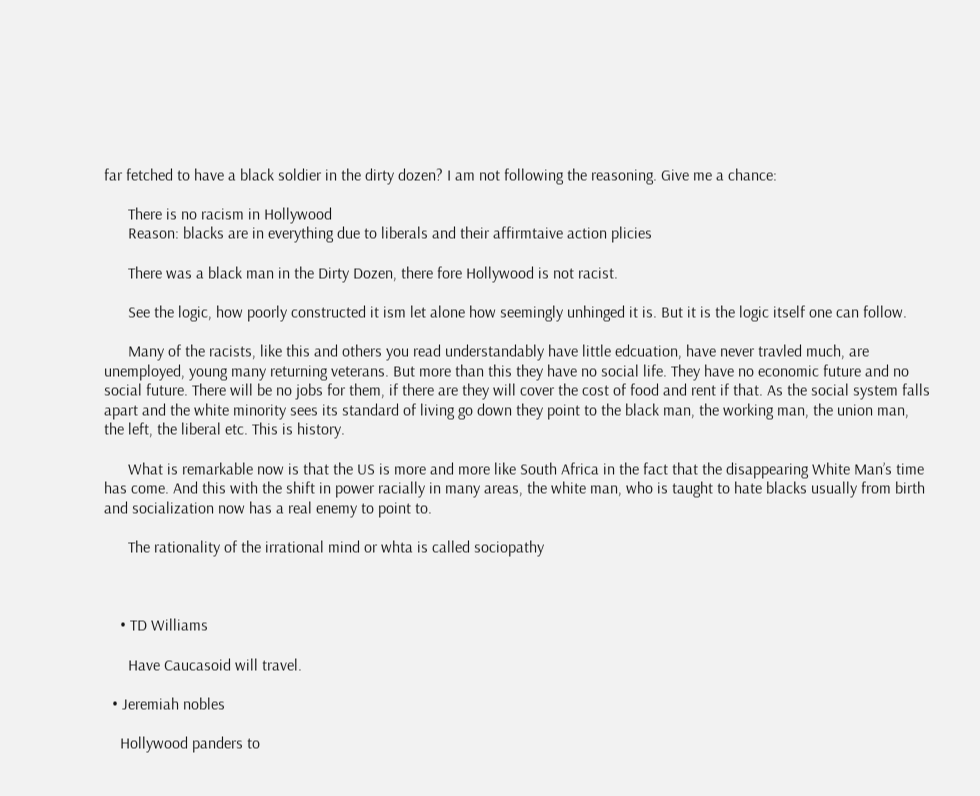far fetched to have a black soldier in the dirty dozen? I am not following the reasoning. Give me a chance:

      There is no racism in Hollywood
      Reason: blacks are in everything due to liberals and their affirmtaive action plicies

      There was a black man in the Dirty Dozen, there fore Hollywood is not racist.

      See the logic, how poorly constructed it ism let alone how seemingly unhinged it is. But it is the logic itself one can follow.

      Many of the racists, like this and others you read understandably have little edcuation, have never travled much, are unemployed, young many returning veterans. But more than this they have no social life. They have no economic future and no social future. There will be no jobs for them, if there are they will cover the cost of food and rent if that. As the social system falls apart and the white minority sees its standard of living go down they point to the black man, the working man, the union man, the left, the liberal etc. This is history.

      What is remarkable now is that the US is more and more like South Africa in the fact that the disappearing White Man’s time has come. And this with the shift in power racially in many areas, the white man, who is taught to hate blacks usually from birth and socialization now has a real enemy to point to.

      The rationality of the irrational mind or whta is called sociopathy



    • TD Williams

      Have Caucasoid will travel.

  • Jeremiah nobles

    Hollywood panders to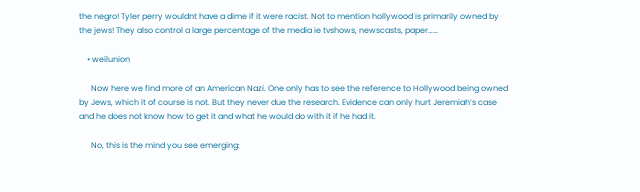the negro! Tyler perry wouldnt have a dime if it were racist. Not to mention hollywood is primarily owned by the jews! They also control a large percentage of the media ie tvshows, newscasts, paper……

    • weilunion

      Now here we find more of an American Nazi. One only has to see the reference to Hollywood being owned by Jews, which it of course is not. But they never due the research. Evidence can only hurt Jeremiah’s case and he does not know how to get it and what he would do with it if he had it.

      No, this is the mind you see emerging: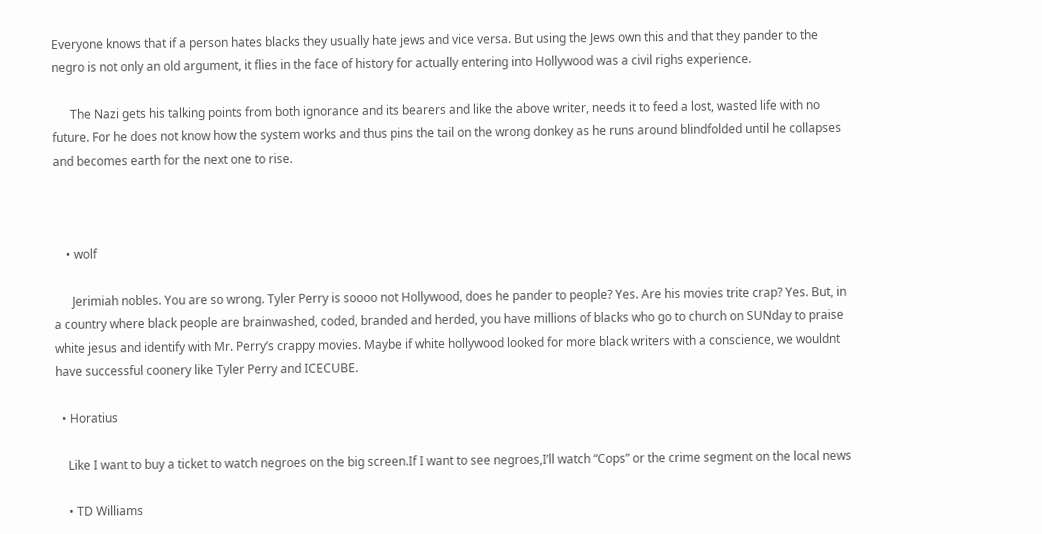Everyone knows that if a person hates blacks they usually hate jews and vice versa. But using the Jews own this and that they pander to the negro is not only an old argument, it flies in the face of history for actually entering into Hollywood was a civil righs experience.

      The Nazi gets his talking points from both ignorance and its bearers and like the above writer, needs it to feed a lost, wasted life with no future. For he does not know how the system works and thus pins the tail on the wrong donkey as he runs around blindfolded until he collapses and becomes earth for the next one to rise.



    • wolf

      Jerimiah nobles. You are so wrong. Tyler Perry is soooo not Hollywood, does he pander to people? Yes. Are his movies trite crap? Yes. But, in a country where black people are brainwashed, coded, branded and herded, you have millions of blacks who go to church on SUNday to praise white jesus and identify with Mr. Perry’s crappy movies. Maybe if white hollywood looked for more black writers with a conscience, we wouldnt have successful coonery like Tyler Perry and ICECUBE.

  • Horatius

    Like I want to buy a ticket to watch negroes on the big screen.If I want to see negroes,I’ll watch “Cops” or the crime segment on the local news

    • TD Williams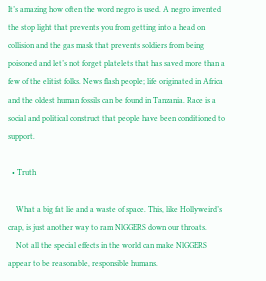It’s amazing how often the word negro is used. A negro invented the stop light that prevents you from getting into a head on collision and the gas mask that prevents soldiers from being poisoned and let’s not forget platelets that has saved more than a few of the elitist folks. News flash people; life originated in Africa and the oldest human fossils can be found in Tanzania. Race is a social and political construct that people have been conditioned to support.

  • Truth

    What a big fat lie and a waste of space. This, like Hollyweird’s crap, is just another way to ram NlGGERS down our throats.
    Not all the special effects in the world can make NlGGERS appear to be reasonable, responsible humans.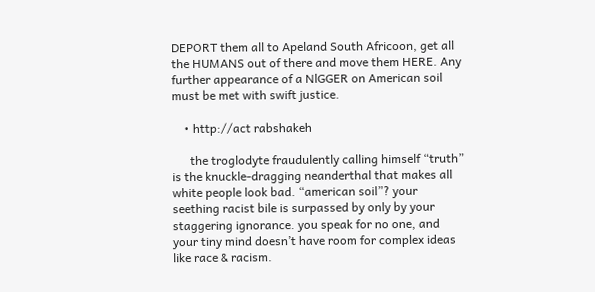DEPORT them all to Apeland South Africoon, get all the HUMANS out of there and move them HERE. Any further appearance of a NlGGER on American soil must be met with swift justice.

    • http://act rabshakeh

      the troglodyte fraudulently calling himself “truth” is the knuckle-dragging neanderthal that makes all white people look bad. “american soil”? your seething racist bile is surpassed by only by your staggering ignorance. you speak for no one, and your tiny mind doesn’t have room for complex ideas like race & racism.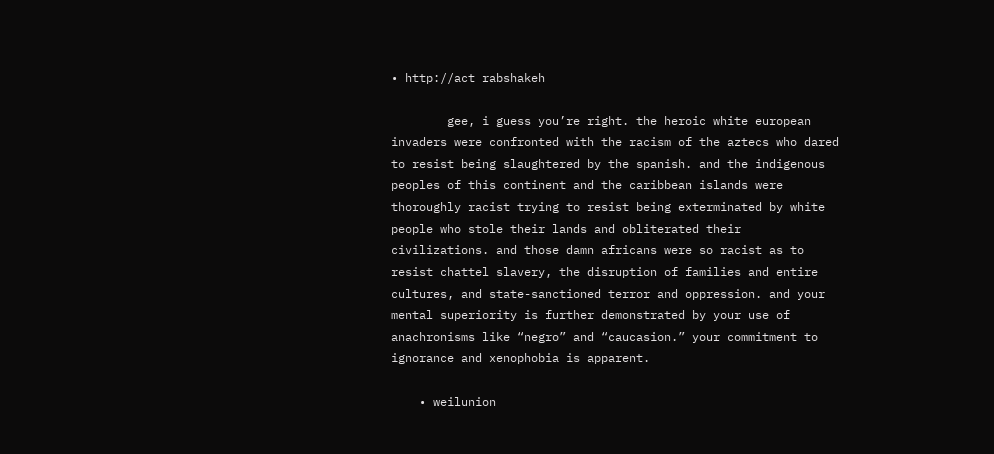• http://act rabshakeh

        gee, i guess you’re right. the heroic white european invaders were confronted with the racism of the aztecs who dared to resist being slaughtered by the spanish. and the indigenous peoples of this continent and the caribbean islands were thoroughly racist trying to resist being exterminated by white people who stole their lands and obliterated their civilizations. and those damn africans were so racist as to resist chattel slavery, the disruption of families and entire cultures, and state-sanctioned terror and oppression. and your mental superiority is further demonstrated by your use of anachronisms like “negro” and “caucasion.” your commitment to ignorance and xenophobia is apparent.

    • weilunion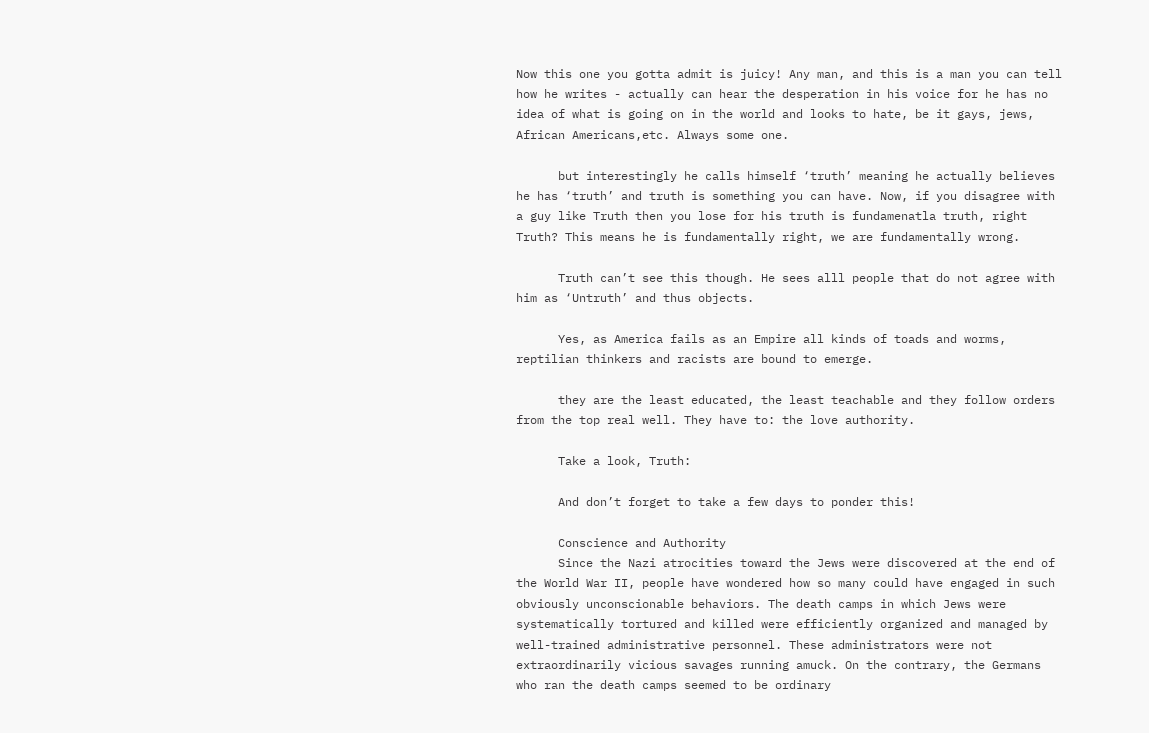Now this one you gotta admit is juicy! Any man, and this is a man you can tell how he writes - actually can hear the desperation in his voice for he has no idea of what is going on in the world and looks to hate, be it gays, jews, African Americans,etc. Always some one.

      but interestingly he calls himself ‘truth’ meaning he actually believes he has ‘truth’ and truth is something you can have. Now, if you disagree with a guy like Truth then you lose for his truth is fundamenatla truth, right Truth? This means he is fundamentally right, we are fundamentally wrong.

      Truth can’t see this though. He sees alll people that do not agree with him as ‘Untruth’ and thus objects.

      Yes, as America fails as an Empire all kinds of toads and worms, reptilian thinkers and racists are bound to emerge.

      they are the least educated, the least teachable and they follow orders from the top real well. They have to: the love authority.

      Take a look, Truth:

      And don’t forget to take a few days to ponder this!

      Conscience and Authority
      Since the Nazi atrocities toward the Jews were discovered at the end of the World War II, people have wondered how so many could have engaged in such obviously unconscionable behaviors. The death camps in which Jews were systematically tortured and killed were efficiently organized and managed by well-trained administrative personnel. These administrators were not extraordinarily vicious savages running amuck. On the contrary, the Germans who ran the death camps seemed to be ordinary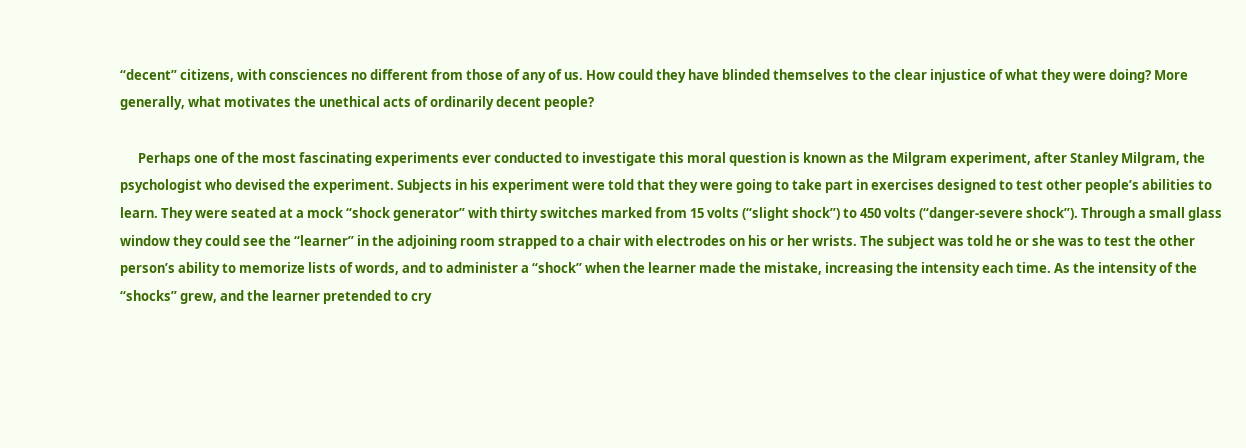“decent” citizens, with consciences no different from those of any of us. How could they have blinded themselves to the clear injustice of what they were doing? More generally, what motivates the unethical acts of ordinarily decent people?

      Perhaps one of the most fascinating experiments ever conducted to investigate this moral question is known as the Milgram experiment, after Stanley Milgram, the psychologist who devised the experiment. Subjects in his experiment were told that they were going to take part in exercises designed to test other people’s abilities to learn. They were seated at a mock “shock generator” with thirty switches marked from 15 volts (“slight shock”) to 450 volts (“danger-severe shock”). Through a small glass window they could see the “learner” in the adjoining room strapped to a chair with electrodes on his or her wrists. The subject was told he or she was to test the other person’s ability to memorize lists of words, and to administer a “shock” when the learner made the mistake, increasing the intensity each time. As the intensity of the “shocks” grew, and the learner pretended to cry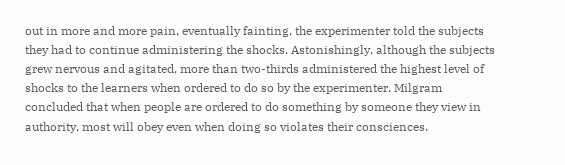out in more and more pain, eventually fainting, the experimenter told the subjects they had to continue administering the shocks. Astonishingly, although the subjects grew nervous and agitated, more than two-thirds administered the highest level of shocks to the learners when ordered to do so by the experimenter. Milgram concluded that when people are ordered to do something by someone they view in authority, most will obey even when doing so violates their consciences.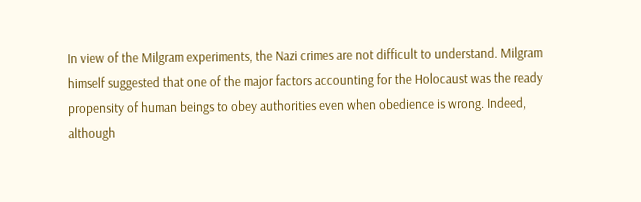In view of the Milgram experiments, the Nazi crimes are not difficult to understand. Milgram himself suggested that one of the major factors accounting for the Holocaust was the ready propensity of human beings to obey authorities even when obedience is wrong. Indeed, although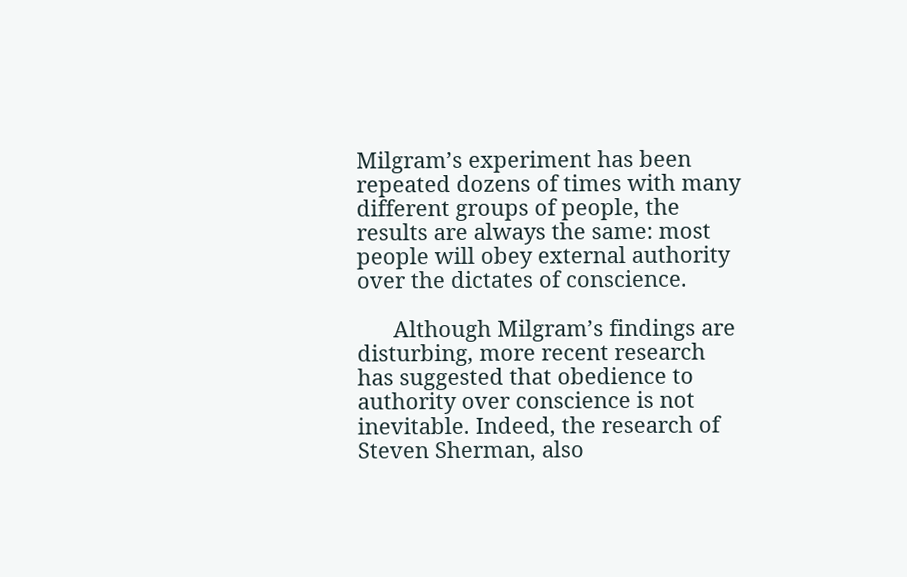Milgram’s experiment has been repeated dozens of times with many different groups of people, the results are always the same: most people will obey external authority over the dictates of conscience.

      Although Milgram’s findings are disturbing, more recent research has suggested that obedience to authority over conscience is not inevitable. Indeed, the research of Steven Sherman, also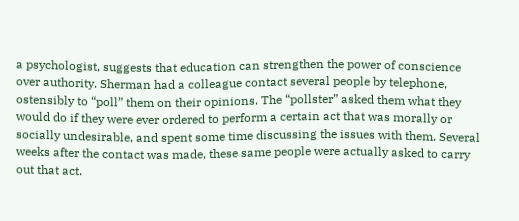a psychologist, suggests that education can strengthen the power of conscience over authority. Sherman had a colleague contact several people by telephone, ostensibly to “poll” them on their opinions. The “pollster” asked them what they would do if they were ever ordered to perform a certain act that was morally or socially undesirable, and spent some time discussing the issues with them. Several weeks after the contact was made, these same people were actually asked to carry out that act.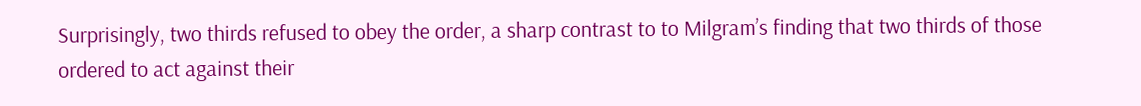Surprisingly, two thirds refused to obey the order, a sharp contrast to to Milgram’s finding that two thirds of those ordered to act against their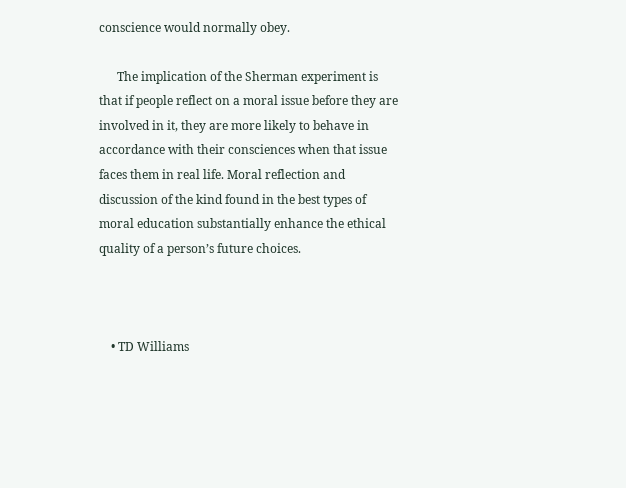conscience would normally obey.

      The implication of the Sherman experiment is that if people reflect on a moral issue before they are involved in it, they are more likely to behave in accordance with their consciences when that issue faces them in real life. Moral reflection and discussion of the kind found in the best types of moral education substantially enhance the ethical quality of a person’s future choices.



    • TD Williams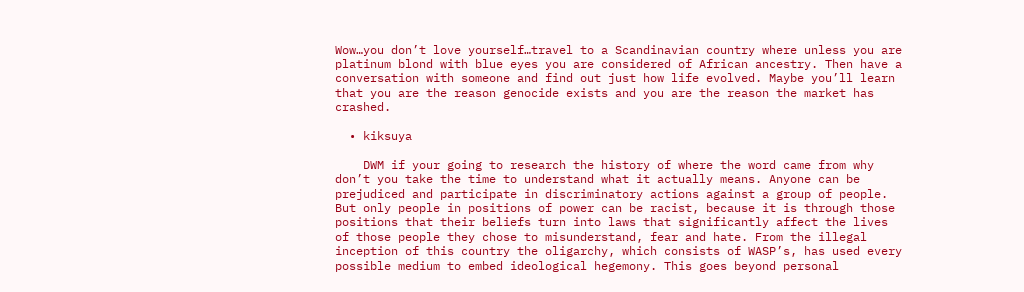Wow…you don’t love yourself…travel to a Scandinavian country where unless you are platinum blond with blue eyes you are considered of African ancestry. Then have a conversation with someone and find out just how life evolved. Maybe you’ll learn that you are the reason genocide exists and you are the reason the market has crashed.

  • kiksuya

    DWM if your going to research the history of where the word came from why don’t you take the time to understand what it actually means. Anyone can be prejudiced and participate in discriminatory actions against a group of people. But only people in positions of power can be racist, because it is through those positions that their beliefs turn into laws that significantly affect the lives of those people they chose to misunderstand, fear and hate. From the illegal inception of this country the oligarchy, which consists of WASP’s, has used every possible medium to embed ideological hegemony. This goes beyond personal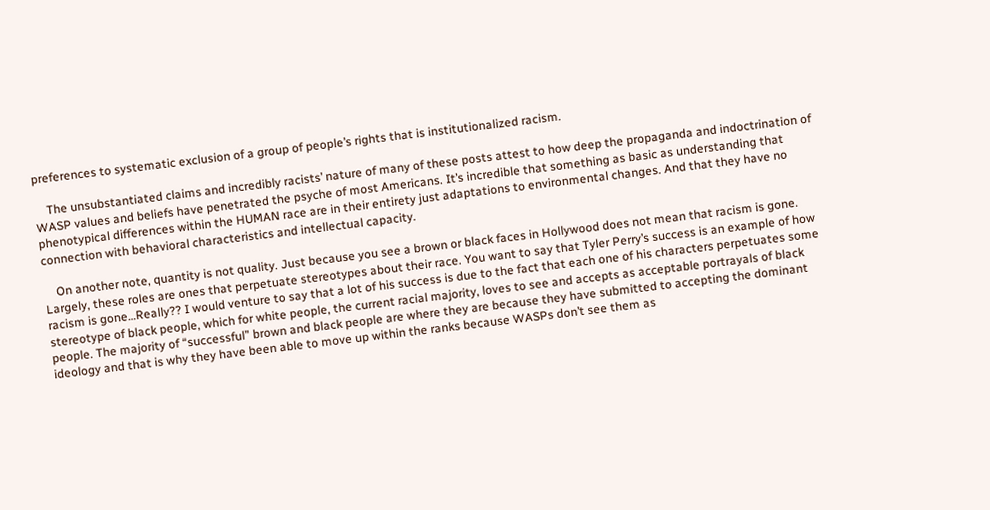preferences to systematic exclusion of a group of people’s rights that is institutionalized racism.

    The unsubstantiated claims and incredibly racists’ nature of many of these posts attest to how deep the propaganda and indoctrination of WASP values and beliefs have penetrated the psyche of most Americans. It’s incredible that something as basic as understanding that phenotypical differences within the HUMAN race are in their entirety just adaptations to environmental changes. And that they have no connection with behavioral characteristics and intellectual capacity.

    On another note, quantity is not quality. Just because you see a brown or black faces in Hollywood does not mean that racism is gone. Largely, these roles are ones that perpetuate stereotypes about their race. You want to say that Tyler Perry’s success is an example of how racism is gone…Really?? I would venture to say that a lot of his success is due to the fact that each one of his characters perpetuates some stereotype of black people, which for white people, the current racial majority, loves to see and accepts as acceptable portrayals of black people. The majority of “successful” brown and black people are where they are because they have submitted to accepting the dominant ideology and that is why they have been able to move up within the ranks because WASPs don’t see them as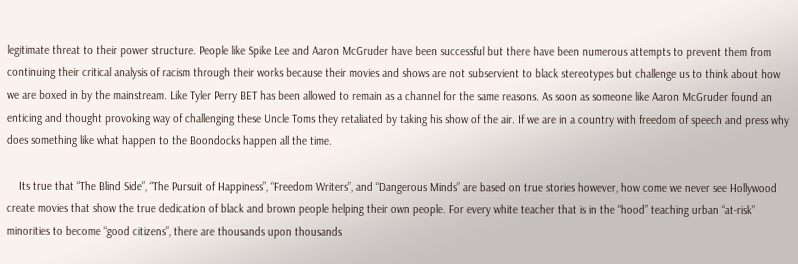legitimate threat to their power structure. People like Spike Lee and Aaron McGruder have been successful but there have been numerous attempts to prevent them from continuing their critical analysis of racism through their works because their movies and shows are not subservient to black stereotypes but challenge us to think about how we are boxed in by the mainstream. Like Tyler Perry BET has been allowed to remain as a channel for the same reasons. As soon as someone like Aaron McGruder found an enticing and thought provoking way of challenging these Uncle Toms they retaliated by taking his show of the air. If we are in a country with freedom of speech and press why does something like what happen to the Boondocks happen all the time.

    Its true that “The Blind Side”, “The Pursuit of Happiness”, “Freedom Writers”, and “Dangerous Minds” are based on true stories however, how come we never see Hollywood create movies that show the true dedication of black and brown people helping their own people. For every white teacher that is in the “hood” teaching urban “at-risk” minorities to become “good citizens”, there are thousands upon thousands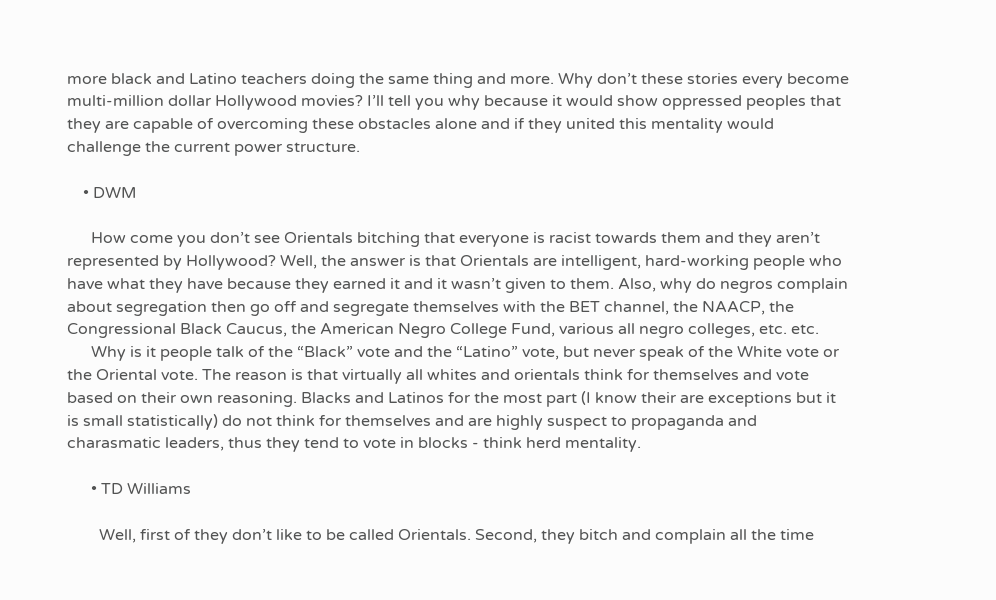more black and Latino teachers doing the same thing and more. Why don’t these stories every become multi-million dollar Hollywood movies? I’ll tell you why because it would show oppressed peoples that they are capable of overcoming these obstacles alone and if they united this mentality would challenge the current power structure.

    • DWM

      How come you don’t see Orientals bitching that everyone is racist towards them and they aren’t represented by Hollywood? Well, the answer is that Orientals are intelligent, hard-working people who have what they have because they earned it and it wasn’t given to them. Also, why do negros complain about segregation then go off and segregate themselves with the BET channel, the NAACP, the Congressional Black Caucus, the American Negro College Fund, various all negro colleges, etc. etc.
      Why is it people talk of the “Black” vote and the “Latino” vote, but never speak of the White vote or the Oriental vote. The reason is that virtually all whites and orientals think for themselves and vote based on their own reasoning. Blacks and Latinos for the most part (I know their are exceptions but it is small statistically) do not think for themselves and are highly suspect to propaganda and charasmatic leaders, thus they tend to vote in blocks - think herd mentality.

      • TD Williams

        Well, first of they don’t like to be called Orientals. Second, they bitch and complain all the time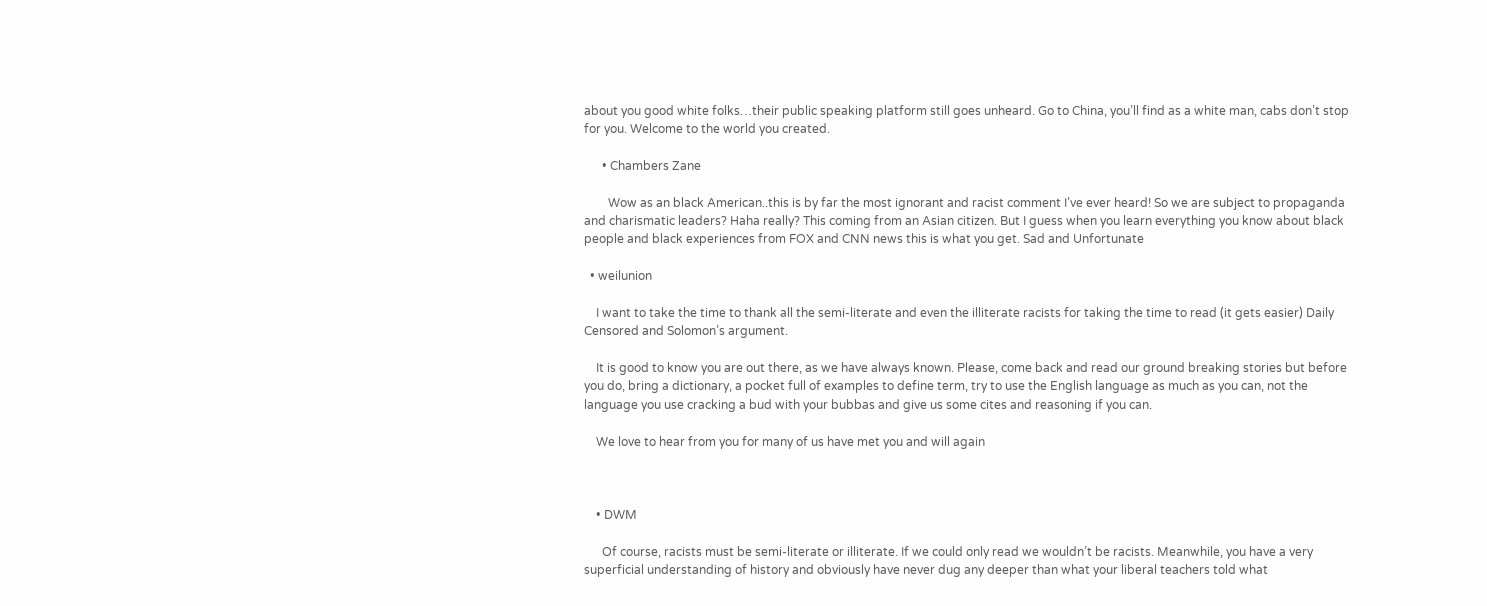about you good white folks…their public speaking platform still goes unheard. Go to China, you’ll find as a white man, cabs don’t stop for you. Welcome to the world you created.

      • Chambers Zane

        Wow as an black American..this is by far the most ignorant and racist comment I’ve ever heard! So we are subject to propaganda and charismatic leaders? Haha really? This coming from an Asian citizen. But I guess when you learn everything you know about black people and black experiences from FOX and CNN news this is what you get. Sad and Unfortunate

  • weilunion

    I want to take the time to thank all the semi-literate and even the illiterate racists for taking the time to read (it gets easier) Daily Censored and Solomon’s argument.

    It is good to know you are out there, as we have always known. Please, come back and read our ground breaking stories but before you do, bring a dictionary, a pocket full of examples to define term, try to use the English language as much as you can, not the language you use cracking a bud with your bubbas and give us some cites and reasoning if you can.

    We love to hear from you for many of us have met you and will again



    • DWM

      Of course, racists must be semi-literate or illiterate. If we could only read we wouldn’t be racists. Meanwhile, you have a very superficial understanding of history and obviously have never dug any deeper than what your liberal teachers told what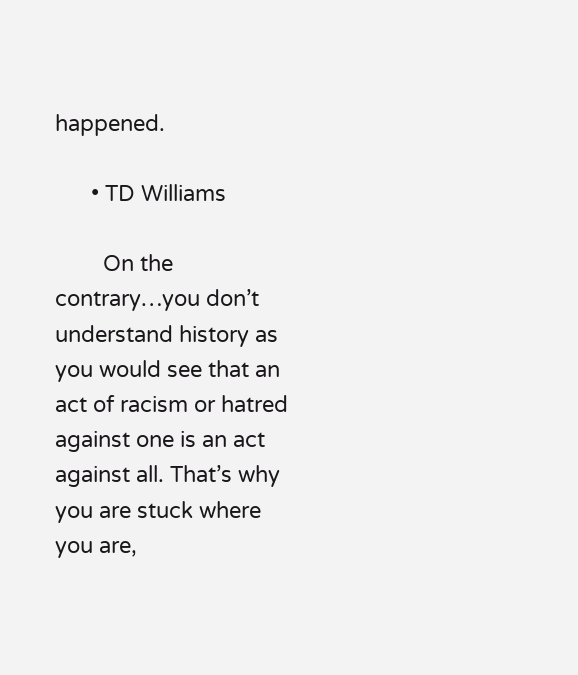happened.

      • TD Williams

        On the contrary…you don’t understand history as you would see that an act of racism or hatred against one is an act against all. That’s why you are stuck where you are,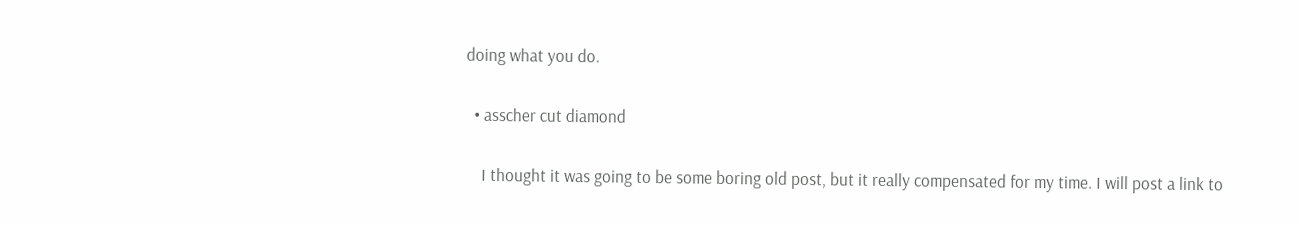doing what you do.

  • asscher cut diamond

    I thought it was going to be some boring old post, but it really compensated for my time. I will post a link to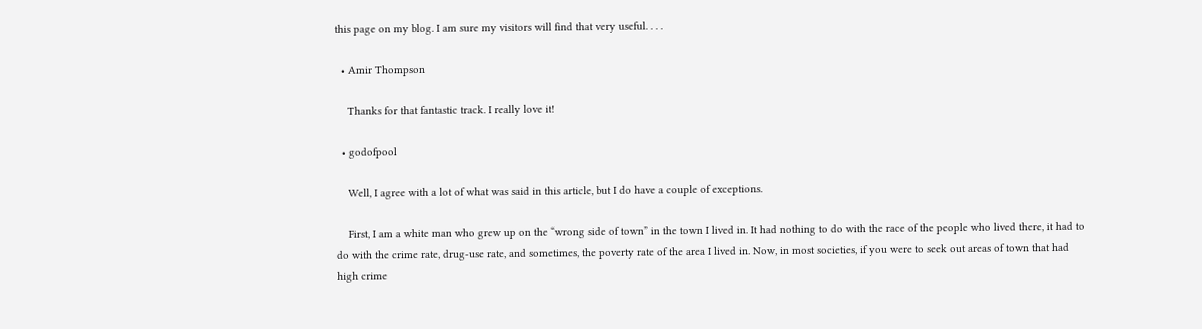this page on my blog. I am sure my visitors will find that very useful. . . .

  • Amir Thompson

    Thanks for that fantastic track. I really love it!

  • godofpool

    Well, I agree with a lot of what was said in this article, but I do have a couple of exceptions.

    First, I am a white man who grew up on the “wrong side of town” in the town I lived in. It had nothing to do with the race of the people who lived there, it had to do with the crime rate, drug-use rate, and sometimes, the poverty rate of the area I lived in. Now, in most societies, if you were to seek out areas of town that had high crime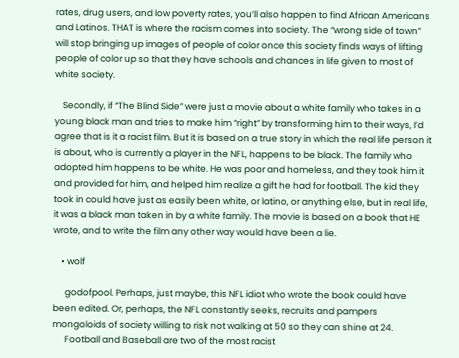rates, drug users, and low poverty rates, you’ll also happen to find African Americans and Latinos. THAT is where the racism comes into society. The “wrong side of town” will stop bringing up images of people of color once this society finds ways of lifting people of color up so that they have schools and chances in life given to most of white society.

    Secondly, if “The Blind Side” were just a movie about a white family who takes in a young black man and tries to make him “right” by transforming him to their ways, I’d agree that is it a racist film. But it is based on a true story in which the real life person it is about, who is currently a player in the NFL, happens to be black. The family who adopted him happens to be white. He was poor and homeless, and they took him it and provided for him, and helped him realize a gift he had for football. The kid they took in could have just as easily been white, or latino, or anything else, but in real life, it was a black man taken in by a white family. The movie is based on a book that HE wrote, and to write the film any other way would have been a lie.

    • wolf

      godofpool. Perhaps, just maybe, this NFL idiot who wrote the book could have been edited. Or, perhaps, the NFL constantly seeks, recruits and pampers mongoloids of society willing to risk not walking at 50 so they can shine at 24.
      Football and Baseball are two of the most racist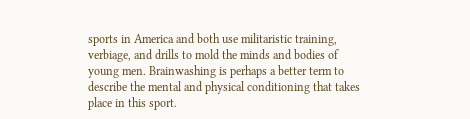sports in America and both use militaristic training, verbiage, and drills to mold the minds and bodies of young men. Brainwashing is perhaps a better term to describe the mental and physical conditioning that takes place in this sport.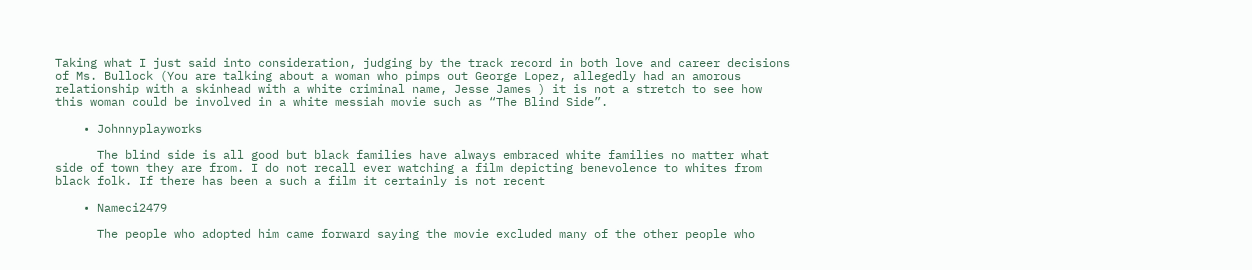Taking what I just said into consideration, judging by the track record in both love and career decisions of Ms. Bullock (You are talking about a woman who pimps out George Lopez, allegedly had an amorous relationship with a skinhead with a white criminal name, Jesse James ) it is not a stretch to see how this woman could be involved in a white messiah movie such as “The Blind Side”.

    • Johnnyplayworks

      The blind side is all good but black families have always embraced white families no matter what side of town they are from. I do not recall ever watching a film depicting benevolence to whites from black folk. If there has been a such a film it certainly is not recent

    • Nameci2479

      The people who adopted him came forward saying the movie excluded many of the other people who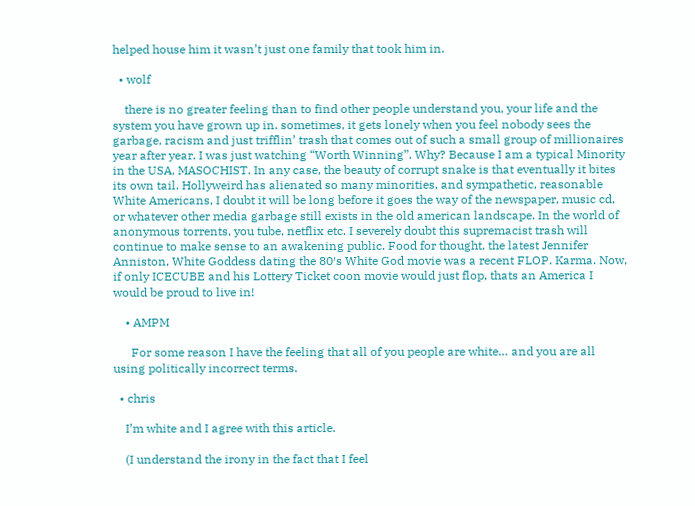helped house him it wasn’t just one family that took him in.

  • wolf

    there is no greater feeling than to find other people understand you, your life and the system you have grown up in. sometimes, it gets lonely when you feel nobody sees the garbage, racism and just trifflin’ trash that comes out of such a small group of millionaires year after year. I was just watching “Worth Winning”. Why? Because I am a typical Minority in the USA, MASOCHIST. In any case, the beauty of corrupt snake is that eventually it bites its own tail. Hollyweird has alienated so many minorities, and sympathetic, reasonable White Americans, I doubt it will be long before it goes the way of the newspaper, music cd, or whatever other media garbage still exists in the old american landscape. In the world of anonymous torrents, you tube, netflix etc. I severely doubt this supremacist trash will continue to make sense to an awakening public. Food for thought, the latest Jennifer Anniston, White Goddess dating the 80′s White God movie was a recent FLOP. Karma. Now, if only ICECUBE and his Lottery Ticket coon movie would just flop, thats an America I would be proud to live in!

    • AMPM

      For some reason I have the feeling that all of you people are white… and you are all using politically incorrect terms.

  • chris

    I’m white and I agree with this article.

    (I understand the irony in the fact that I feel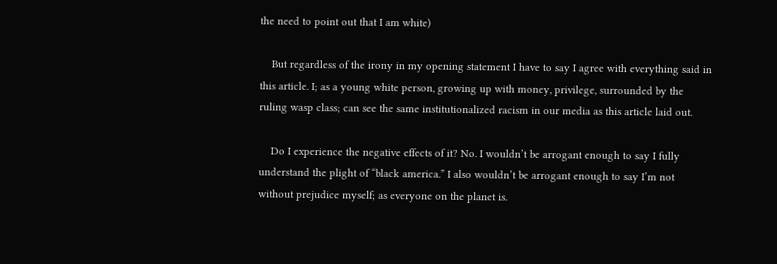the need to point out that I am white)

    But regardless of the irony in my opening statement I have to say I agree with everything said in this article. I; as a young white person, growing up with money, privilege, surrounded by the ruling wasp class; can see the same institutionalized racism in our media as this article laid out.

    Do I experience the negative effects of it? No. I wouldn’t be arrogant enough to say I fully understand the plight of “black america.” I also wouldn’t be arrogant enough to say I’m not without prejudice myself; as everyone on the planet is.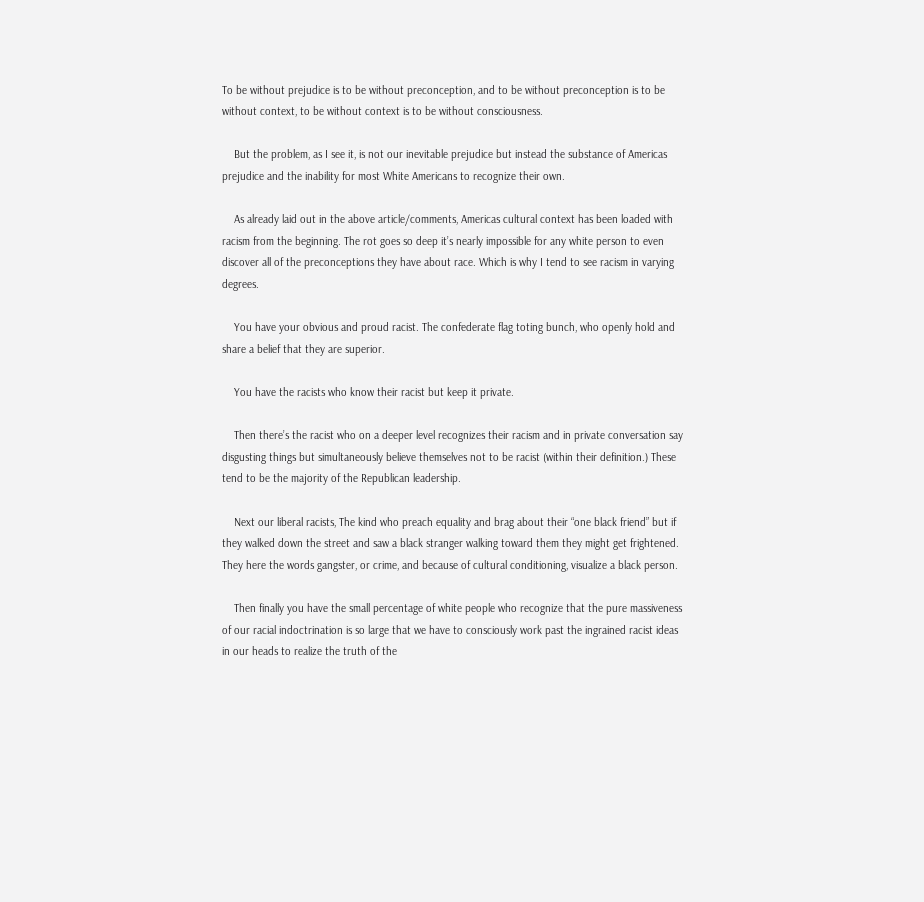To be without prejudice is to be without preconception, and to be without preconception is to be without context, to be without context is to be without consciousness.

    But the problem, as I see it, is not our inevitable prejudice but instead the substance of Americas prejudice and the inability for most White Americans to recognize their own.

    As already laid out in the above article/comments, Americas cultural context has been loaded with racism from the beginning. The rot goes so deep it’s nearly impossible for any white person to even discover all of the preconceptions they have about race. Which is why I tend to see racism in varying degrees.

    You have your obvious and proud racist. The confederate flag toting bunch, who openly hold and share a belief that they are superior.

    You have the racists who know their racist but keep it private.

    Then there’s the racist who on a deeper level recognizes their racism and in private conversation say disgusting things but simultaneously believe themselves not to be racist (within their definition.) These tend to be the majority of the Republican leadership.

    Next our liberal racists, The kind who preach equality and brag about their “one black friend” but if they walked down the street and saw a black stranger walking toward them they might get frightened. They here the words gangster, or crime, and because of cultural conditioning, visualize a black person.

    Then finally you have the small percentage of white people who recognize that the pure massiveness of our racial indoctrination is so large that we have to consciously work past the ingrained racist ideas in our heads to realize the truth of the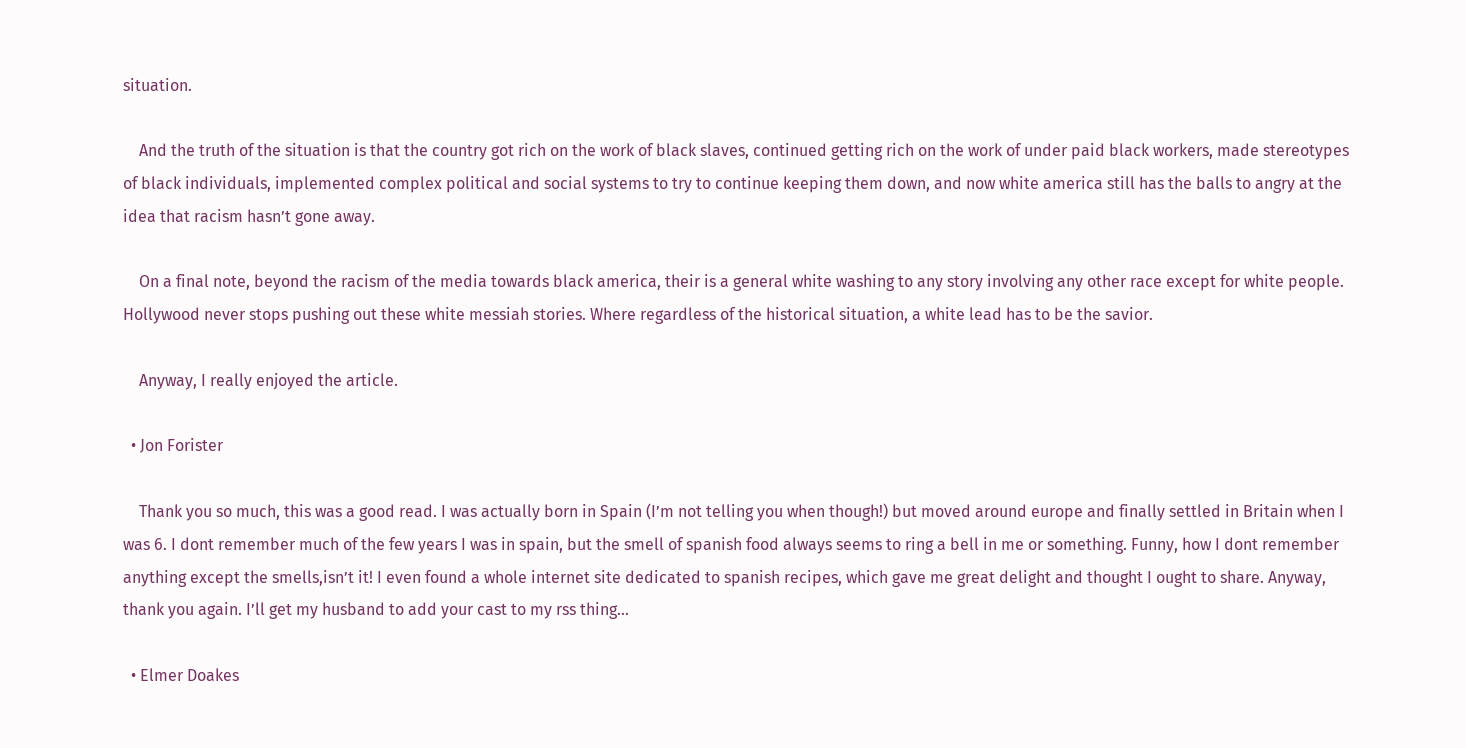situation.

    And the truth of the situation is that the country got rich on the work of black slaves, continued getting rich on the work of under paid black workers, made stereotypes of black individuals, implemented complex political and social systems to try to continue keeping them down, and now white america still has the balls to angry at the idea that racism hasn’t gone away.

    On a final note, beyond the racism of the media towards black america, their is a general white washing to any story involving any other race except for white people. Hollywood never stops pushing out these white messiah stories. Where regardless of the historical situation, a white lead has to be the savior.

    Anyway, I really enjoyed the article.

  • Jon Forister

    Thank you so much, this was a good read. I was actually born in Spain (I’m not telling you when though!) but moved around europe and finally settled in Britain when I was 6. I dont remember much of the few years I was in spain, but the smell of spanish food always seems to ring a bell in me or something. Funny, how I dont remember anything except the smells,isn’t it! I even found a whole internet site dedicated to spanish recipes, which gave me great delight and thought I ought to share. Anyway, thank you again. I’ll get my husband to add your cast to my rss thing…

  • Elmer Doakes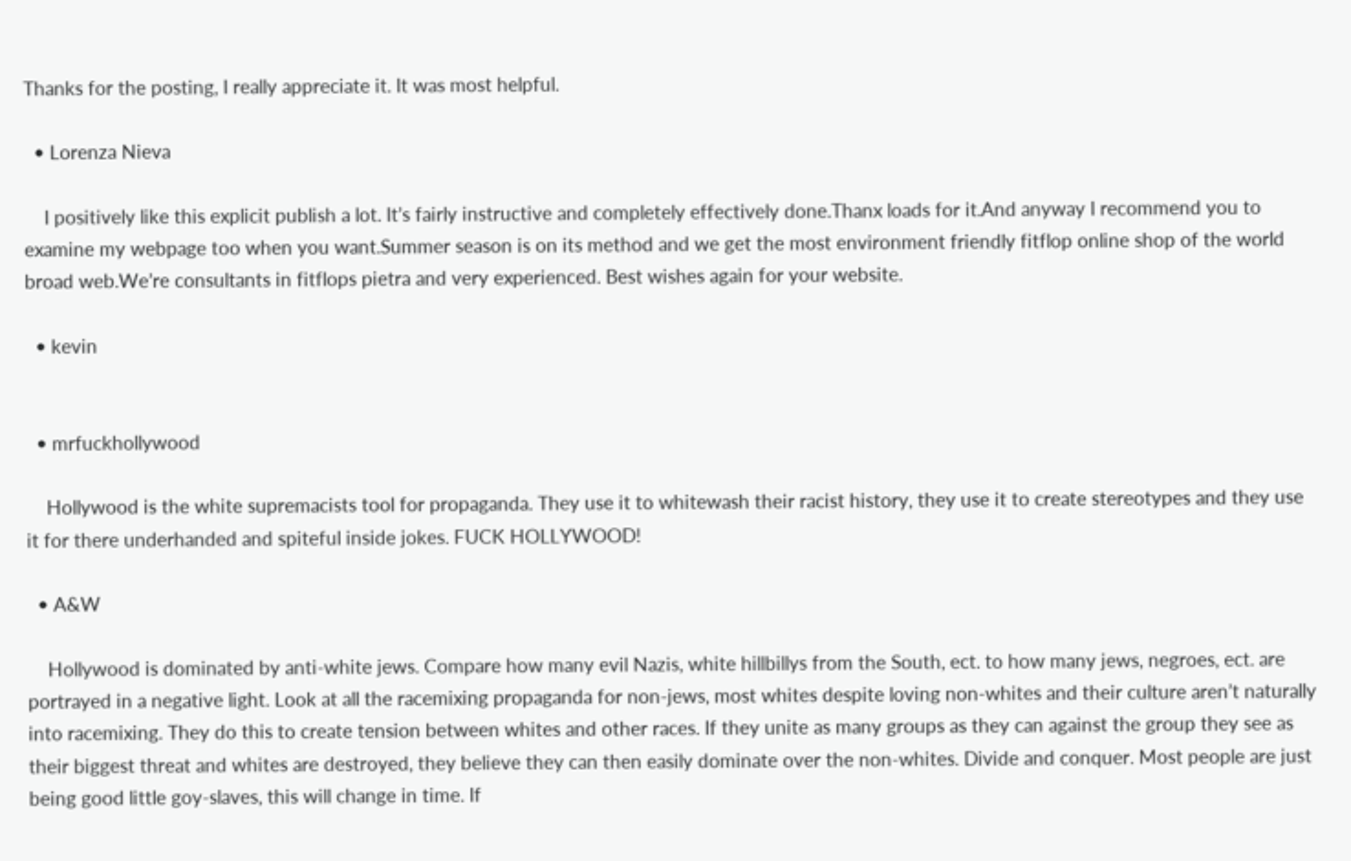Thanks for the posting, I really appreciate it. It was most helpful.

  • Lorenza Nieva

    I positively like this explicit publish a lot. It’s fairly instructive and completely effectively done.Thanx loads for it.And anyway I recommend you to examine my webpage too when you want.Summer season is on its method and we get the most environment friendly fitflop online shop of the world broad web.We’re consultants in fitflops pietra and very experienced. Best wishes again for your website.

  • kevin


  • mrfuckhollywood

    Hollywood is the white supremacists tool for propaganda. They use it to whitewash their racist history, they use it to create stereotypes and they use it for there underhanded and spiteful inside jokes. FUCK HOLLYWOOD!

  • A&W

    Hollywood is dominated by anti-white jews. Compare how many evil Nazis, white hillbillys from the South, ect. to how many jews, negroes, ect. are portrayed in a negative light. Look at all the racemixing propaganda for non-jews, most whites despite loving non-whites and their culture aren’t naturally into racemixing. They do this to create tension between whites and other races. If they unite as many groups as they can against the group they see as their biggest threat and whites are destroyed, they believe they can then easily dominate over the non-whites. Divide and conquer. Most people are just being good little goy-slaves, this will change in time. If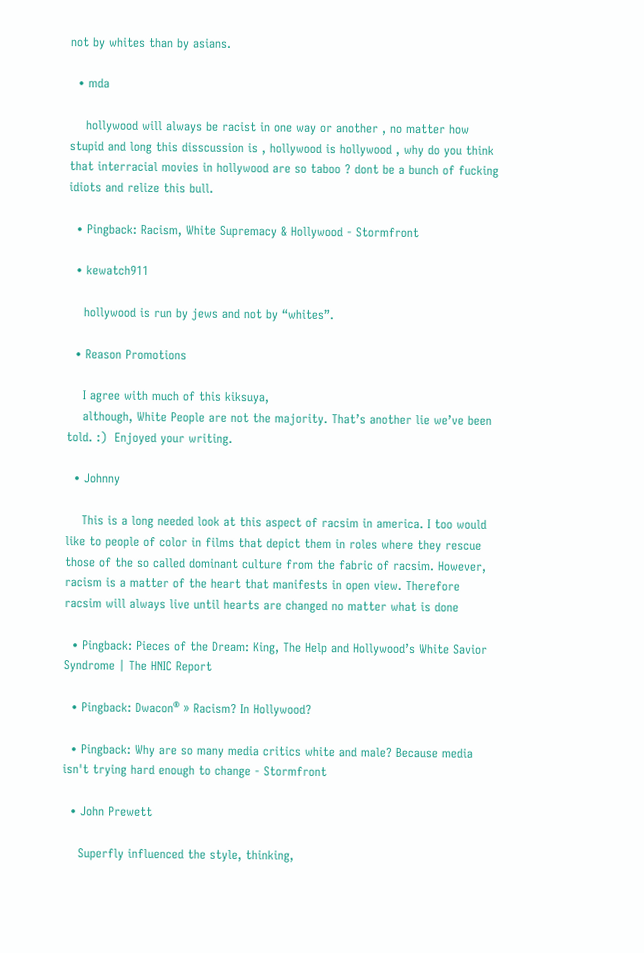not by whites than by asians.

  • mda

    hollywood will always be racist in one way or another , no matter how stupid and long this disscussion is , hollywood is hollywood , why do you think that interracial movies in hollywood are so taboo ? dont be a bunch of fucking idiots and relize this bull.

  • Pingback: Racism, White Supremacy & Hollywood - Stormfront

  • kewatch911

    hollywood is run by jews and not by “whites”.

  • Reason Promotions

    I agree with much of this kiksuya,
    although, White People are not the majority. That’s another lie we’ve been told. :)  Enjoyed your writing.

  • Johnny

    This is a long needed look at this aspect of racsim in america. I too would like to people of color in films that depict them in roles where they rescue those of the so called dominant culture from the fabric of racsim. However, racism is a matter of the heart that manifests in open view. Therefore racsim will always live until hearts are changed no matter what is done

  • Pingback: Pieces of the Dream: King, The Help and Hollywood’s White Savior Syndrome | The HNIC Report

  • Pingback: Dwacon® » Racism? In Hollywood?

  • Pingback: Why are so many media critics white and male? Because media isn't trying hard enough to change - Stormfront

  • John Prewett

    Superfly influenced the style, thinking,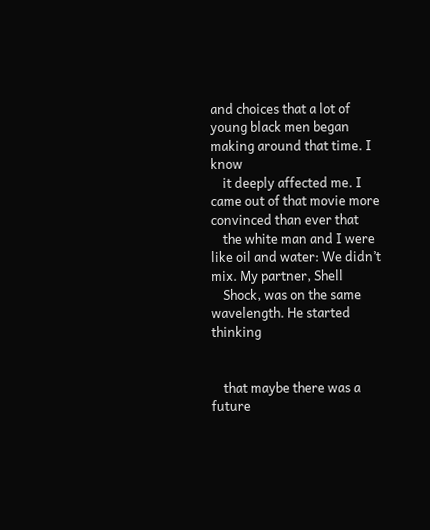and choices that a lot of young black men began making around that time. I know
    it deeply affected me. I came out of that movie more convinced than ever that
    the white man and I were like oil and water: We didn’t mix. My partner, Shell
    Shock, was on the same wavelength. He started thinking


    that maybe there was a future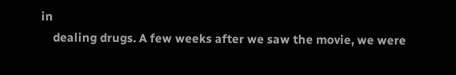in
    dealing drugs. A few weeks after we saw the movie, we were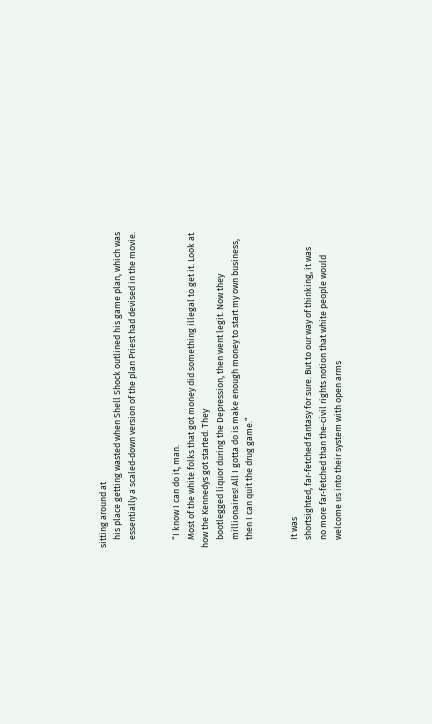sitting around at
    his place getting wasted when Shell Shock outlined his game plan, which was
    essentially a scaled‑down version of the plan Priest had devised in the movie.


    “I know I can do it, man.
    Most of the white folks that got money did something illegal to get it. Look at how the Kennedys got started. They
    bootlegged liquor during the Depression, then went legit. Now they
    millionaires! All I gotta do is make enough money to start my own business,
    then I can quit the drug game.”


    It was
    shortsighted, far‑fetched fantasy for sure. But to our way of thinking, it was
    no more far‑fetched than the‑civil rights notion that white people would
    welcome us into their system with open arms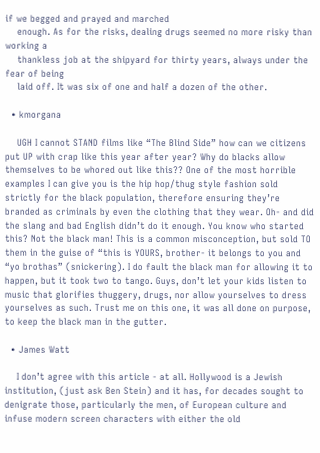if we begged and prayed and marched
    enough. As for the risks, dealing drugs seemed no more risky than working a
    thankless job at the shipyard for thirty years, always under the fear of being
    laid off. It was six of one and half a dozen of the other.

  • kmorgana

    UGH I cannot STAND films like “The Blind Side” how can we citizens put UP with crap like this year after year? Why do blacks allow themselves to be whored out like this?? One of the most horrible examples I can give you is the hip hop/thug style fashion sold strictly for the black population, therefore ensuring they’re branded as criminals by even the clothing that they wear. Oh- and did the slang and bad English didn’t do it enough. You know who started this? Not the black man! This is a common misconception, but sold TO them in the guise of “this is YOURS, brother- it belongs to you and “yo brothas” (snickering). I do fault the black man for allowing it to happen, but it took two to tango. Guys, don’t let your kids listen to music that glorifies thuggery, drugs, nor allow yourselves to dress yourselves as such. Trust me on this one, it was all done on purpose, to keep the black man in the gutter.

  • James Watt

    I don’t agree with this article - at all. Hollywood is a Jewish institution, (just ask Ben Stein) and it has, for decades sought to denigrate those, particularly the men, of European culture and infuse modern screen characters with either the old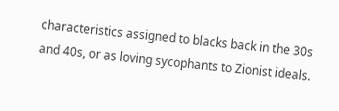characteristics assigned to blacks back in the 30s and 40s, or as loving sycophants to Zionist ideals.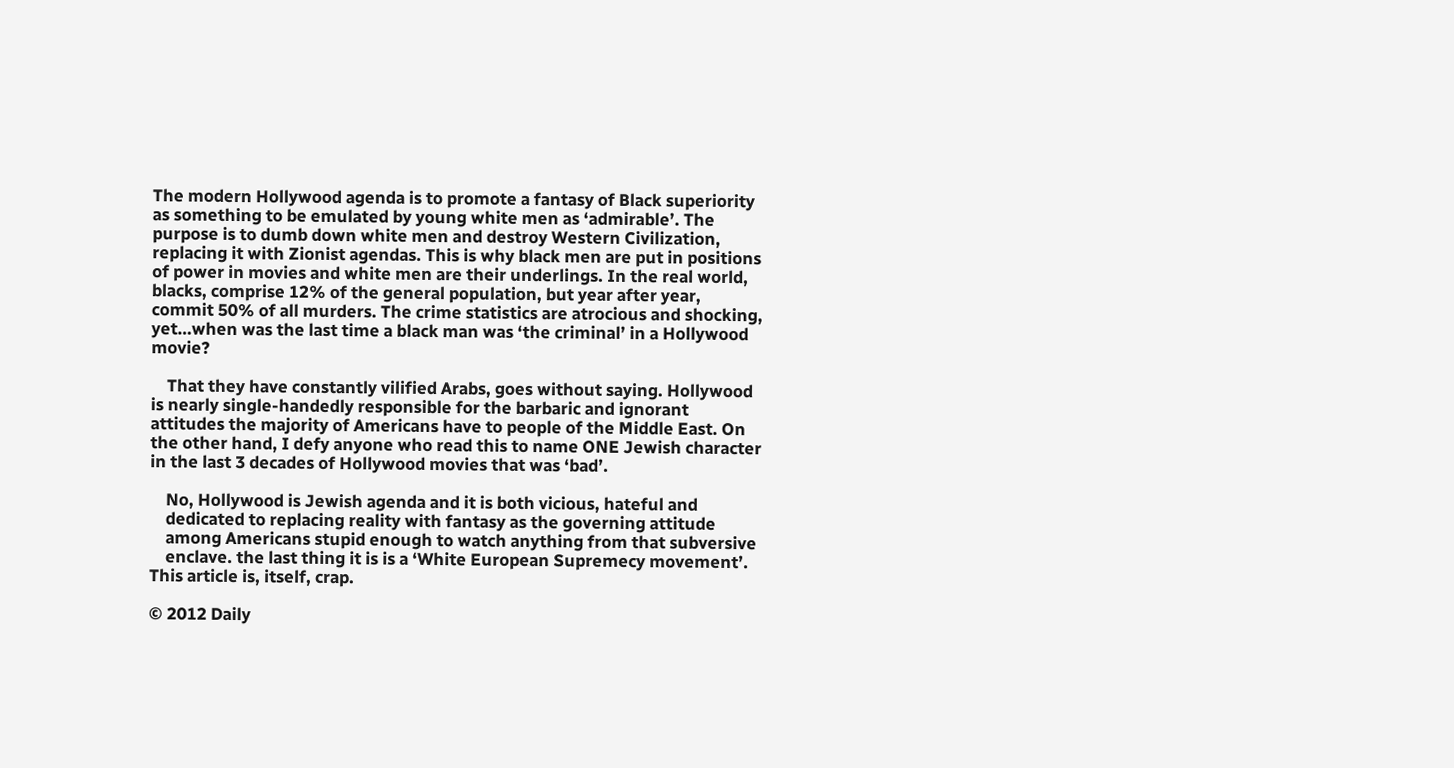The modern Hollywood agenda is to promote a fantasy of Black superiority as something to be emulated by young white men as ‘admirable’. The purpose is to dumb down white men and destroy Western Civilization, replacing it with Zionist agendas. This is why black men are put in positions of power in movies and white men are their underlings. In the real world, blacks, comprise 12% of the general population, but year after year, commit 50% of all murders. The crime statistics are atrocious and shocking, yet…when was the last time a black man was ‘the criminal’ in a Hollywood movie?

    That they have constantly vilified Arabs, goes without saying. Hollywood is nearly single-handedly responsible for the barbaric and ignorant attitudes the majority of Americans have to people of the Middle East. On the other hand, I defy anyone who read this to name ONE Jewish character in the last 3 decades of Hollywood movies that was ‘bad’.

    No, Hollywood is Jewish agenda and it is both vicious, hateful and
    dedicated to replacing reality with fantasy as the governing attitude
    among Americans stupid enough to watch anything from that subversive
    enclave. the last thing it is is a ‘White European Supremecy movement’. This article is, itself, crap.

© 2012 Daily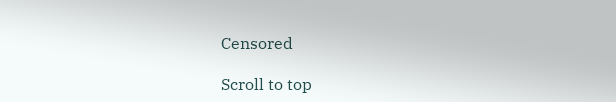Censored

Scroll to top